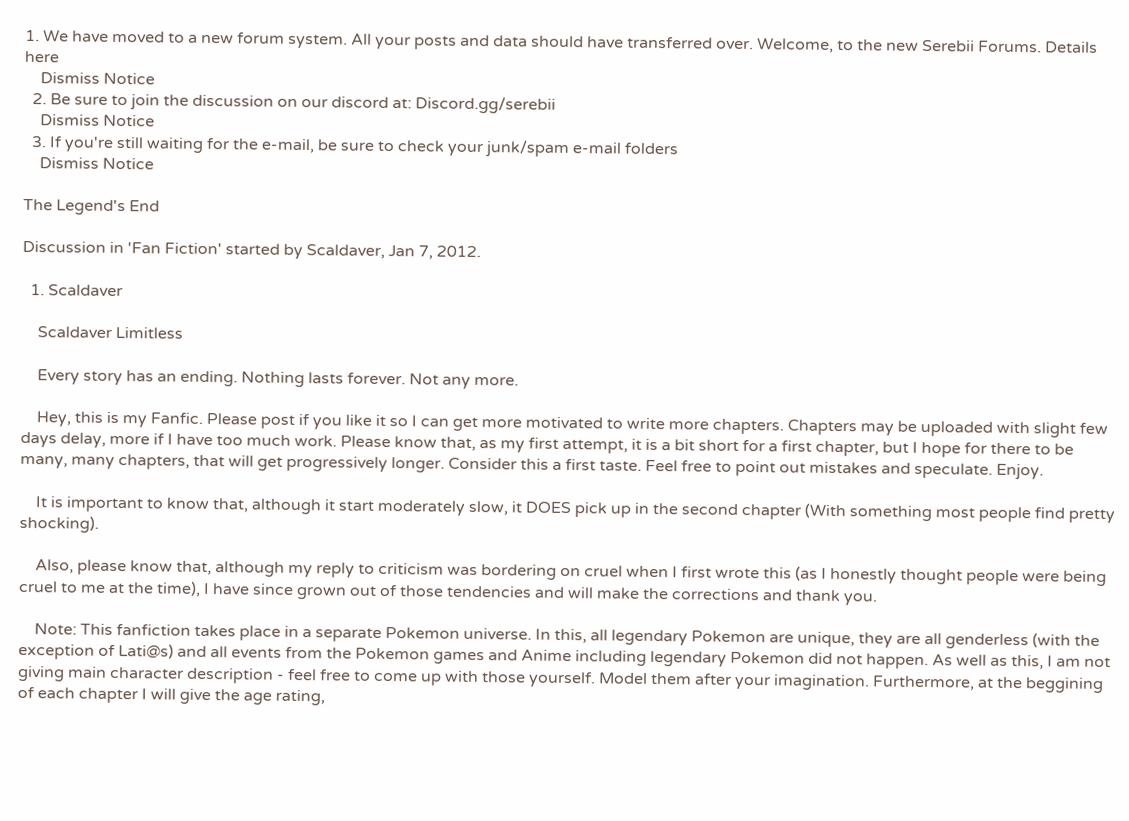1. We have moved to a new forum system. All your posts and data should have transferred over. Welcome, to the new Serebii Forums. Details here
    Dismiss Notice
  2. Be sure to join the discussion on our discord at: Discord.gg/serebii
    Dismiss Notice
  3. If you're still waiting for the e-mail, be sure to check your junk/spam e-mail folders
    Dismiss Notice

The Legend's End

Discussion in 'Fan Fiction' started by Scaldaver, Jan 7, 2012.

  1. Scaldaver

    Scaldaver Limitless

    Every story has an ending. Nothing lasts forever. Not any more.

    Hey, this is my Fanfic. Please post if you like it so I can get more motivated to write more chapters. Chapters may be uploaded with slight few days delay, more if I have too much work. Please know that, as my first attempt, it is a bit short for a first chapter, but I hope for there to be many, many chapters, that will get progressively longer. Consider this a first taste. Feel free to point out mistakes and speculate. Enjoy.

    It is important to know that, although it start moderately slow, it DOES pick up in the second chapter (With something most people find pretty shocking).

    Also, please know that, although my reply to criticism was bordering on cruel when I first wrote this (as I honestly thought people were being cruel to me at the time), I have since grown out of those tendencies and will make the corrections and thank you.

    Note: This fanfiction takes place in a separate Pokemon universe. In this, all legendary Pokemon are unique, they are all genderless (with the exception of Lati@s) and all events from the Pokemon games and Anime including legendary Pokemon did not happen. As well as this, I am not giving main character description - feel free to come up with those yourself. Model them after your imagination. Furthermore, at the beggining of each chapter I will give the age rating,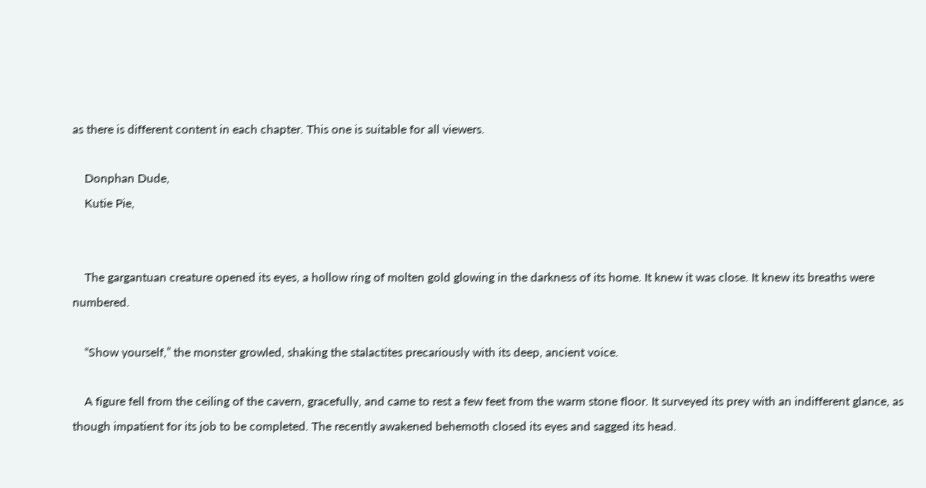as there is different content in each chapter. This one is suitable for all viewers.

    Donphan Dude,
    Kutie Pie,


    The gargantuan creature opened its eyes, a hollow ring of molten gold glowing in the darkness of its home. It knew it was close. It knew its breaths were numbered.

    “Show yourself,” the monster growled, shaking the stalactites precariously with its deep, ancient voice.

    A figure fell from the ceiling of the cavern, gracefully, and came to rest a few feet from the warm stone floor. It surveyed its prey with an indifferent glance, as though impatient for its job to be completed. The recently awakened behemoth closed its eyes and sagged its head.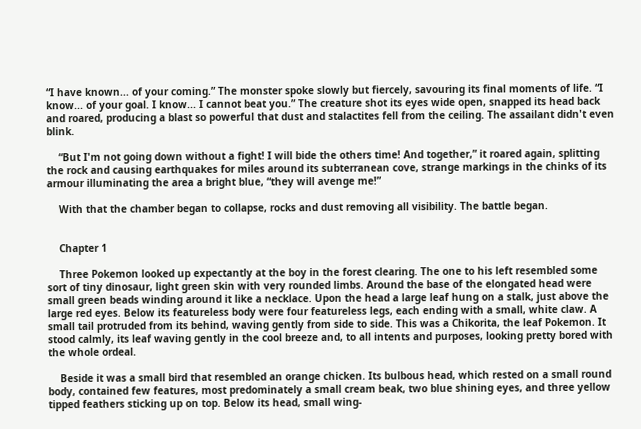“I have known... of your coming.” The monster spoke slowly but fiercely, savouring its final moments of life. “I know... of your goal. I know... I cannot beat you.” The creature shot its eyes wide open, snapped its head back and roared, producing a blast so powerful that dust and stalactites fell from the ceiling. The assailant didn't even blink.

    “But I'm not going down without a fight! I will bide the others time! And together,” it roared again, splitting the rock and causing earthquakes for miles around its subterranean cove, strange markings in the chinks of its armour illuminating the area a bright blue, “they will avenge me!”

    With that the chamber began to collapse, rocks and dust removing all visibility. The battle began.


    Chapter 1

    Three Pokemon looked up expectantly at the boy in the forest clearing. The one to his left resembled some sort of tiny dinosaur, light green skin with very rounded limbs. Around the base of the elongated head were small green beads winding around it like a necklace. Upon the head a large leaf hung on a stalk, just above the large red eyes. Below its featureless body were four featureless legs, each ending with a small, white claw. A small tail protruded from its behind, waving gently from side to side. This was a Chikorita, the leaf Pokemon. It stood calmly, its leaf waving gently in the cool breeze and, to all intents and purposes, looking pretty bored with the whole ordeal.

    Beside it was a small bird that resembled an orange chicken. Its bulbous head, which rested on a small round body, contained few features, most predominately a small cream beak, two blue shining eyes, and three yellow tipped feathers sticking up on top. Below its head, small wing-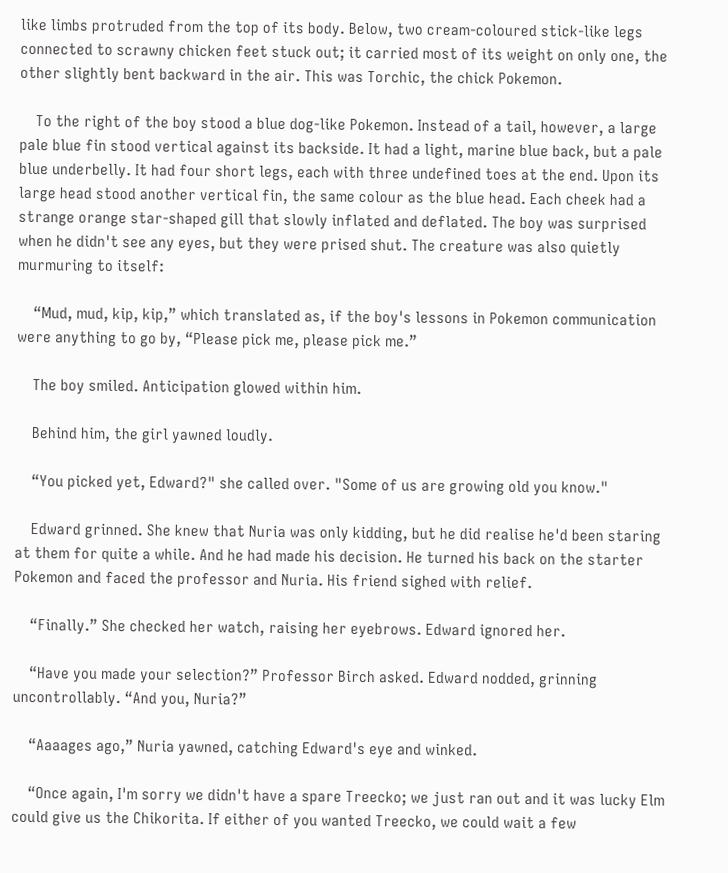like limbs protruded from the top of its body. Below, two cream-coloured stick-like legs connected to scrawny chicken feet stuck out; it carried most of its weight on only one, the other slightly bent backward in the air. This was Torchic, the chick Pokemon.

    To the right of the boy stood a blue dog-like Pokemon. Instead of a tail, however, a large pale blue fin stood vertical against its backside. It had a light, marine blue back, but a pale blue underbelly. It had four short legs, each with three undefined toes at the end. Upon its large head stood another vertical fin, the same colour as the blue head. Each cheek had a strange orange star-shaped gill that slowly inflated and deflated. The boy was surprised when he didn't see any eyes, but they were prised shut. The creature was also quietly murmuring to itself:

    “Mud, mud, kip, kip,” which translated as, if the boy's lessons in Pokemon communication were anything to go by, “Please pick me, please pick me.”

    The boy smiled. Anticipation glowed within him.

    Behind him, the girl yawned loudly.

    “You picked yet, Edward?" she called over. "Some of us are growing old you know."

    Edward grinned. She knew that Nuria was only kidding, but he did realise he'd been staring at them for quite a while. And he had made his decision. He turned his back on the starter Pokemon and faced the professor and Nuria. His friend sighed with relief.

    “Finally.” She checked her watch, raising her eyebrows. Edward ignored her.

    “Have you made your selection?” Professor Birch asked. Edward nodded, grinning uncontrollably. “And you, Nuria?”

    “Aaaages ago,” Nuria yawned, catching Edward's eye and winked.

    “Once again, I'm sorry we didn't have a spare Treecko; we just ran out and it was lucky Elm could give us the Chikorita. If either of you wanted Treecko, we could wait a few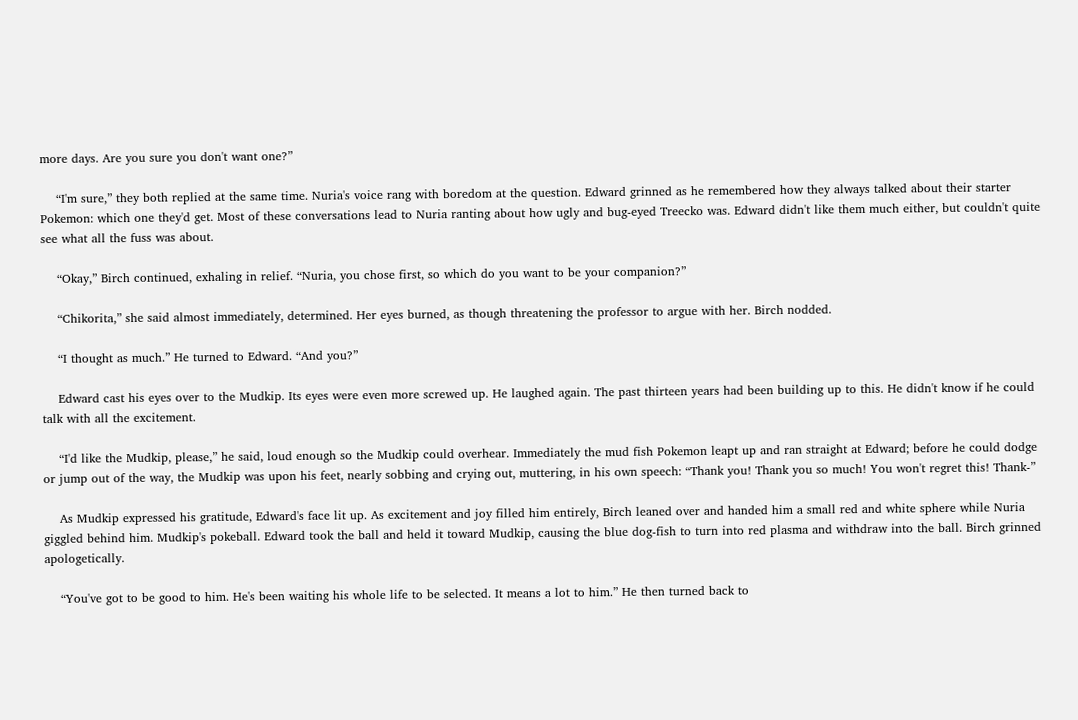more days. Are you sure you don't want one?”

    “I'm sure,” they both replied at the same time. Nuria's voice rang with boredom at the question. Edward grinned as he remembered how they always talked about their starter Pokemon: which one they'd get. Most of these conversations lead to Nuria ranting about how ugly and bug-eyed Treecko was. Edward didn't like them much either, but couldn't quite see what all the fuss was about.

    “Okay,” Birch continued, exhaling in relief. “Nuria, you chose first, so which do you want to be your companion?”

    “Chikorita,” she said almost immediately, determined. Her eyes burned, as though threatening the professor to argue with her. Birch nodded.

    “I thought as much.” He turned to Edward. “And you?”

    Edward cast his eyes over to the Mudkip. Its eyes were even more screwed up. He laughed again. The past thirteen years had been building up to this. He didn't know if he could talk with all the excitement.

    “I'd like the Mudkip, please,” he said, loud enough so the Mudkip could overhear. Immediately the mud fish Pokemon leapt up and ran straight at Edward; before he could dodge or jump out of the way, the Mudkip was upon his feet, nearly sobbing and crying out, muttering, in his own speech: “Thank you! Thank you so much! You won't regret this! Thank-”

    As Mudkip expressed his gratitude, Edward's face lit up. As excitement and joy filled him entirely, Birch leaned over and handed him a small red and white sphere while Nuria giggled behind him. Mudkip's pokeball. Edward took the ball and held it toward Mudkip, causing the blue dog-fish to turn into red plasma and withdraw into the ball. Birch grinned apologetically.

    “You've got to be good to him. He's been waiting his whole life to be selected. It means a lot to him.” He then turned back to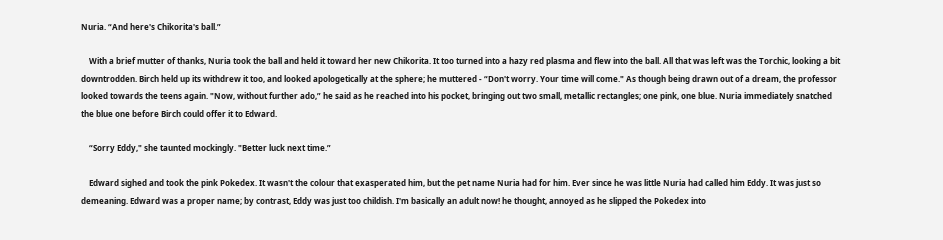Nuria. “And here's Chikorita's ball.”

    With a brief mutter of thanks, Nuria took the ball and held it toward her new Chikorita. It too turned into a hazy red plasma and flew into the ball. All that was left was the Torchic, looking a bit downtrodden. Birch held up its withdrew it too, and looked apologetically at the sphere; he muttered - “Don't worry. Your time will come." As though being drawn out of a dream, the professor looked towards the teens again. "Now, without further ado,” he said as he reached into his pocket, bringing out two small, metallic rectangles; one pink, one blue. Nuria immediately snatched the blue one before Birch could offer it to Edward.

    “Sorry Eddy," she taunted mockingly. "Better luck next time.”

    Edward sighed and took the pink Pokedex. It wasn't the colour that exasperated him, but the pet name Nuria had for him. Ever since he was little Nuria had called him Eddy. It was just so demeaning. Edward was a proper name; by contrast, Eddy was just too childish. I'm basically an adult now! he thought, annoyed as he slipped the Pokedex into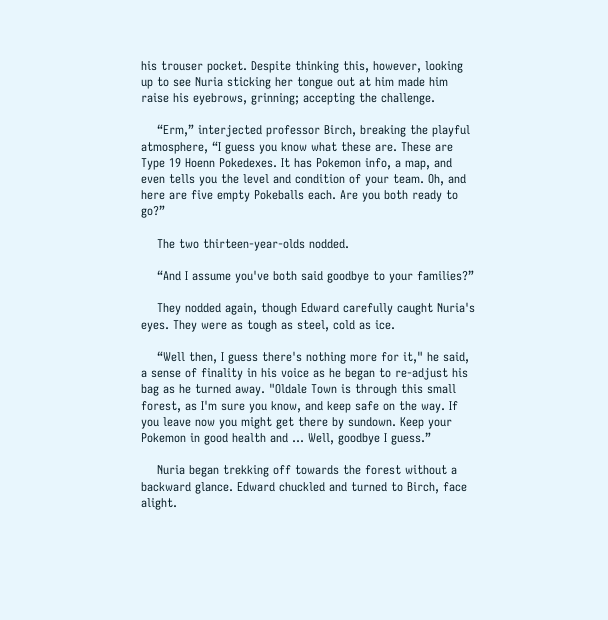his trouser pocket. Despite thinking this, however, looking up to see Nuria sticking her tongue out at him made him raise his eyebrows, grinning; accepting the challenge.

    “Erm,” interjected professor Birch, breaking the playful atmosphere, “I guess you know what these are. These are Type 19 Hoenn Pokedexes. It has Pokemon info, a map, and even tells you the level and condition of your team. Oh, and here are five empty Pokeballs each. Are you both ready to go?”

    The two thirteen-year-olds nodded.

    “And I assume you've both said goodbye to your families?”

    They nodded again, though Edward carefully caught Nuria's eyes. They were as tough as steel, cold as ice.

    “Well then, I guess there's nothing more for it," he said, a sense of finality in his voice as he began to re-adjust his bag as he turned away. "Oldale Town is through this small forest, as I'm sure you know, and keep safe on the way. If you leave now you might get there by sundown. Keep your Pokemon in good health and … Well, goodbye I guess.”

    Nuria began trekking off towards the forest without a backward glance. Edward chuckled and turned to Birch, face alight.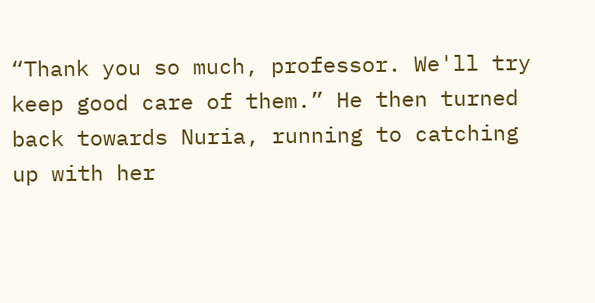“Thank you so much, professor. We'll try keep good care of them.” He then turned back towards Nuria, running to catching up with her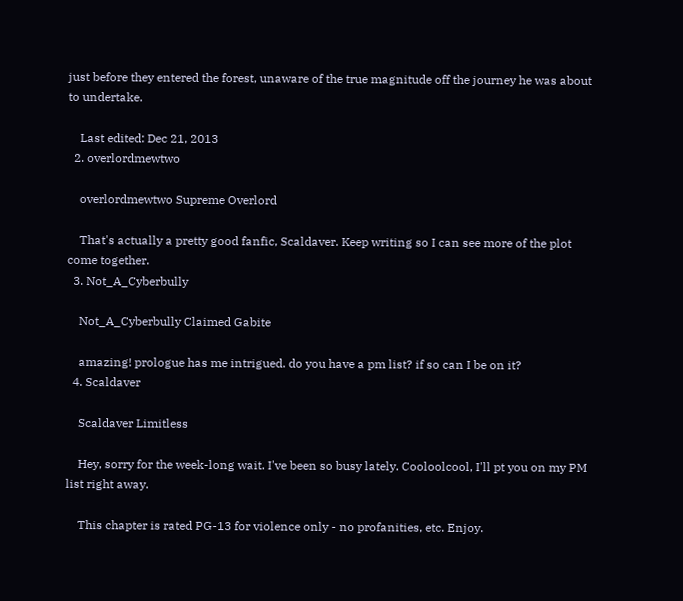just before they entered the forest, unaware of the true magnitude off the journey he was about to undertake.

    Last edited: Dec 21, 2013
  2. overlordmewtwo

    overlordmewtwo Supreme Overlord

    That's actually a pretty good fanfic, Scaldaver. Keep writing so I can see more of the plot come together.
  3. Not_A_Cyberbully

    Not_A_Cyberbully Claimed Gabite

    amazing! prologue has me intrigued. do you have a pm list? if so can I be on it?
  4. Scaldaver

    Scaldaver Limitless

    Hey, sorry for the week-long wait. I've been so busy lately. Cooloolcool, I'll pt you on my PM list right away.

    This chapter is rated PG-13 for violence only - no profanities, etc. Enjoy.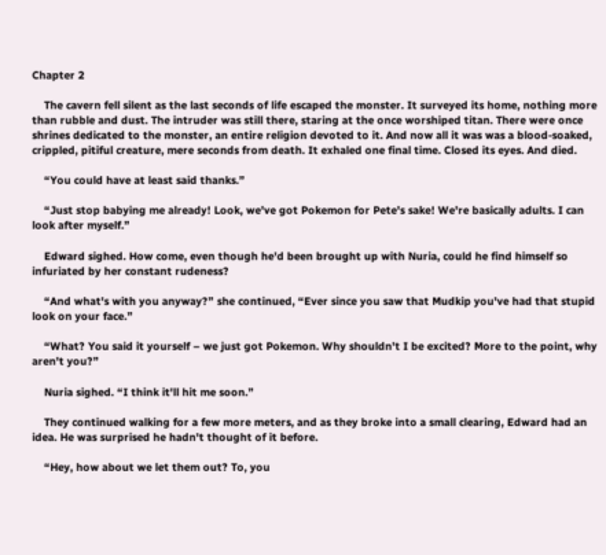Chapter 2

    The cavern fell silent as the last seconds of life escaped the monster. It surveyed its home, nothing more than rubble and dust. The intruder was still there, staring at the once worshiped titan. There were once shrines dedicated to the monster, an entire religion devoted to it. And now all it was was a blood-soaked, crippled, pitiful creature, mere seconds from death. It exhaled one final time. Closed its eyes. And died.

    “You could have at least said thanks.”

    “Just stop babying me already! Look, we've got Pokemon for Pete's sake! We're basically adults. I can look after myself.”

    Edward sighed. How come, even though he'd been brought up with Nuria, could he find himself so infuriated by her constant rudeness?

    “And what's with you anyway?” she continued, “Ever since you saw that Mudkip you've had that stupid look on your face.”

    “What? You said it yourself – we just got Pokemon. Why shouldn't I be excited? More to the point, why aren't you?”

    Nuria sighed. “I think it'll hit me soon.”

    They continued walking for a few more meters, and as they broke into a small clearing, Edward had an idea. He was surprised he hadn't thought of it before.

    “Hey, how about we let them out? To, you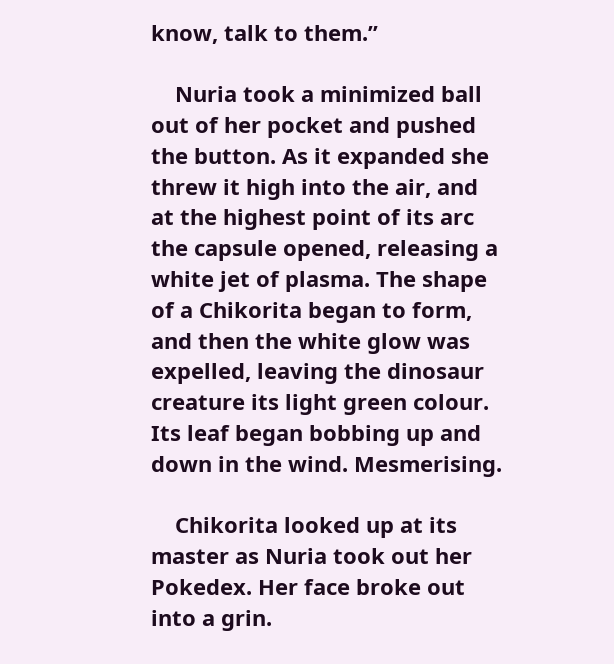know, talk to them.”

    Nuria took a minimized ball out of her pocket and pushed the button. As it expanded she threw it high into the air, and at the highest point of its arc the capsule opened, releasing a white jet of plasma. The shape of a Chikorita began to form, and then the white glow was expelled, leaving the dinosaur creature its light green colour. Its leaf began bobbing up and down in the wind. Mesmerising.

    Chikorita looked up at its master as Nuria took out her Pokedex. Her face broke out into a grin.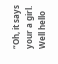“Oh, it says your a girl. Well hello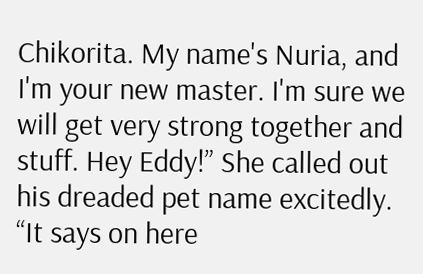Chikorita. My name's Nuria, and I'm your new master. I'm sure we will get very strong together and stuff. Hey Eddy!” She called out his dreaded pet name excitedly. “It says on here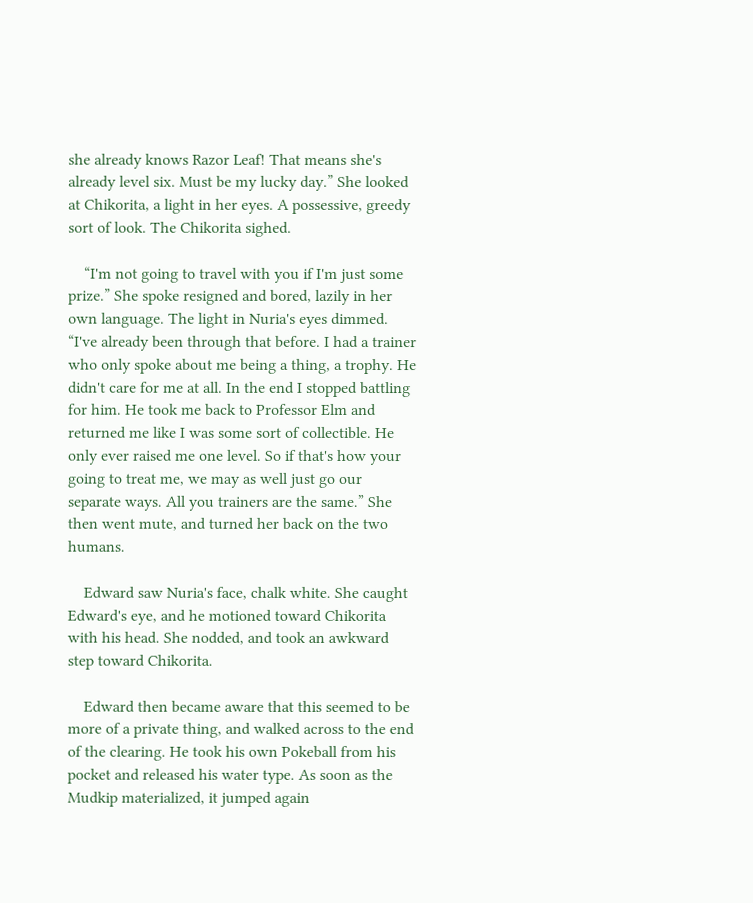she already knows Razor Leaf! That means she's already level six. Must be my lucky day.” She looked at Chikorita, a light in her eyes. A possessive, greedy sort of look. The Chikorita sighed.

    “I'm not going to travel with you if I'm just some prize.” She spoke resigned and bored, lazily in her own language. The light in Nuria's eyes dimmed. “I've already been through that before. I had a trainer who only spoke about me being a thing, a trophy. He didn't care for me at all. In the end I stopped battling for him. He took me back to Professor Elm and returned me like I was some sort of collectible. He only ever raised me one level. So if that's how your going to treat me, we may as well just go our separate ways. All you trainers are the same.” She then went mute, and turned her back on the two humans.

    Edward saw Nuria's face, chalk white. She caught Edward's eye, and he motioned toward Chikorita with his head. She nodded, and took an awkward step toward Chikorita.

    Edward then became aware that this seemed to be more of a private thing, and walked across to the end of the clearing. He took his own Pokeball from his pocket and released his water type. As soon as the Mudkip materialized, it jumped again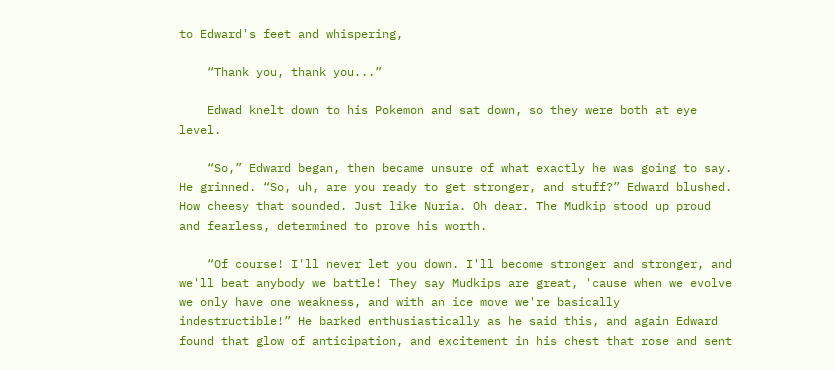to Edward's feet and whispering,

    “Thank you, thank you...”

    Edwad knelt down to his Pokemon and sat down, so they were both at eye level.

    “So,” Edward began, then became unsure of what exactly he was going to say. He grinned. “So, uh, are you ready to get stronger, and stuff?” Edward blushed. How cheesy that sounded. Just like Nuria. Oh dear. The Mudkip stood up proud and fearless, determined to prove his worth.

    “Of course! I'll never let you down. I'll become stronger and stronger, and we'll beat anybody we battle! They say Mudkips are great, 'cause when we evolve we only have one weakness, and with an ice move we're basically indestructible!” He barked enthusiastically as he said this, and again Edward found that glow of anticipation, and excitement in his chest that rose and sent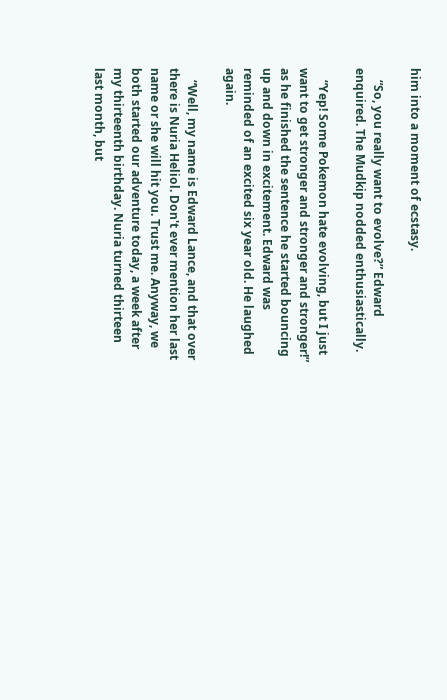him into a moment of ecstasy.

    “So, you really want to evolve?” Edward enquired. The Mudkip nodded enthusiastically.

    “Yep! Some Pokemon hate evolving, but I just want to get stronger and stronger and stronger!” as he finished the sentence he started bouncing up and down in excitement. Edward was reminded of an excited six year old. He laughed again.

    “Well, my name is Edward Lance, and that over there is Nuria Heliol. Don't ever mention her last name or she will hit you. Trust me. Anyway, we both started our adventure today, a week after my thirteenth birthday. Nuria turned thirteen last month, but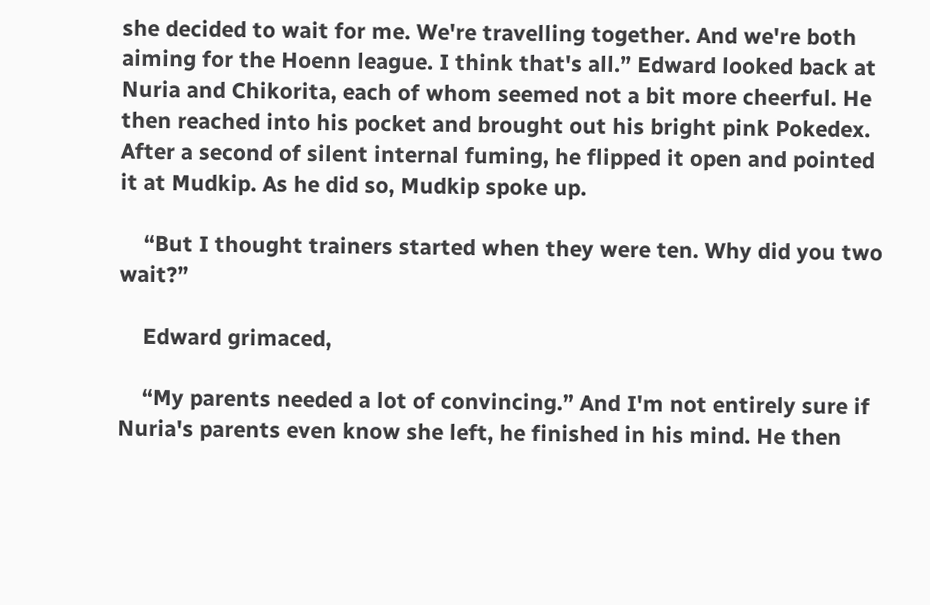she decided to wait for me. We're travelling together. And we're both aiming for the Hoenn league. I think that's all.” Edward looked back at Nuria and Chikorita, each of whom seemed not a bit more cheerful. He then reached into his pocket and brought out his bright pink Pokedex. After a second of silent internal fuming, he flipped it open and pointed it at Mudkip. As he did so, Mudkip spoke up.

    “But I thought trainers started when they were ten. Why did you two wait?”

    Edward grimaced,

    “My parents needed a lot of convincing.” And I'm not entirely sure if Nuria's parents even know she left, he finished in his mind. He then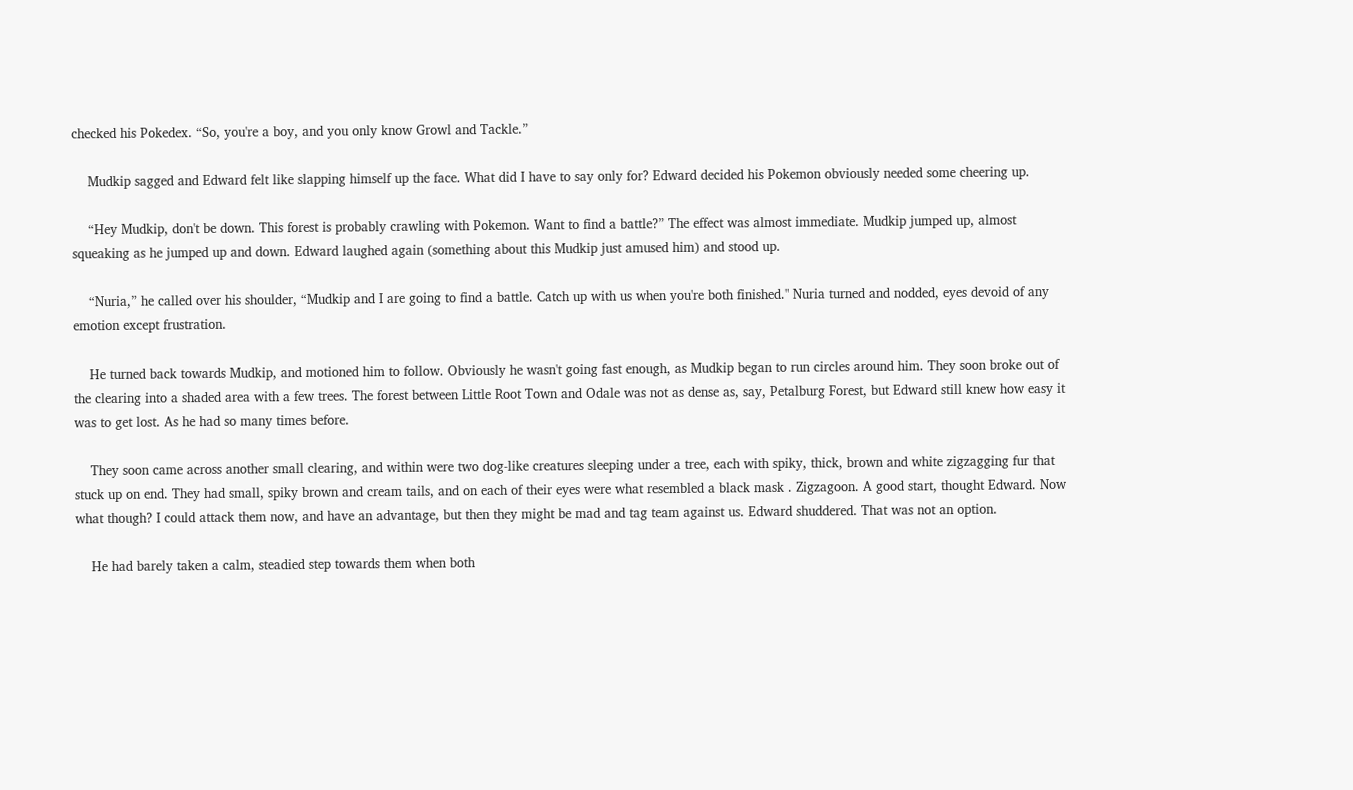checked his Pokedex. “So, you're a boy, and you only know Growl and Tackle.”

    Mudkip sagged and Edward felt like slapping himself up the face. What did I have to say only for? Edward decided his Pokemon obviously needed some cheering up.

    “Hey Mudkip, don't be down. This forest is probably crawling with Pokemon. Want to find a battle?” The effect was almost immediate. Mudkip jumped up, almost squeaking as he jumped up and down. Edward laughed again (something about this Mudkip just amused him) and stood up.

    “Nuria,” he called over his shoulder, “Mudkip and I are going to find a battle. Catch up with us when you're both finished." Nuria turned and nodded, eyes devoid of any emotion except frustration.

    He turned back towards Mudkip, and motioned him to follow. Obviously he wasn't going fast enough, as Mudkip began to run circles around him. They soon broke out of the clearing into a shaded area with a few trees. The forest between Little Root Town and Odale was not as dense as, say, Petalburg Forest, but Edward still knew how easy it was to get lost. As he had so many times before.

    They soon came across another small clearing, and within were two dog-like creatures sleeping under a tree, each with spiky, thick, brown and white zigzagging fur that stuck up on end. They had small, spiky brown and cream tails, and on each of their eyes were what resembled a black mask . Zigzagoon. A good start, thought Edward. Now what though? I could attack them now, and have an advantage, but then they might be mad and tag team against us. Edward shuddered. That was not an option.

    He had barely taken a calm, steadied step towards them when both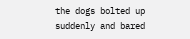the dogs bolted up suddenly and bared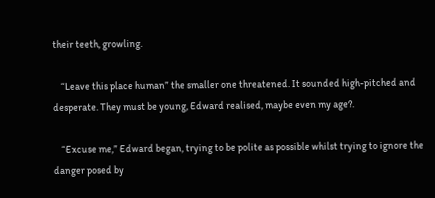their teeth, growling.

    “Leave this place human” the smaller one threatened. It sounded high-pitched and desperate. They must be young, Edward realised, maybe even my age?.

    “Excuse me,” Edward began, trying to be polite as possible whilst trying to ignore the danger posed by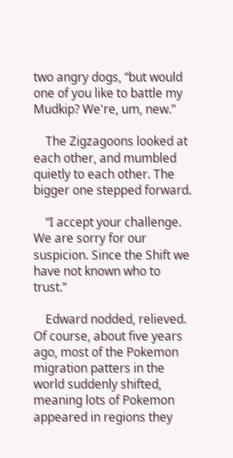two angry dogs, “but would one of you like to battle my Mudkip? We're, um, new.”

    The Zigzagoons looked at each other, and mumbled quietly to each other. The bigger one stepped forward.

    “I accept your challenge. We are sorry for our suspicion. Since the Shift we have not known who to trust.”

    Edward nodded, relieved. Of course, about five years ago, most of the Pokemon migration patters in the world suddenly shifted, meaning lots of Pokemon appeared in regions they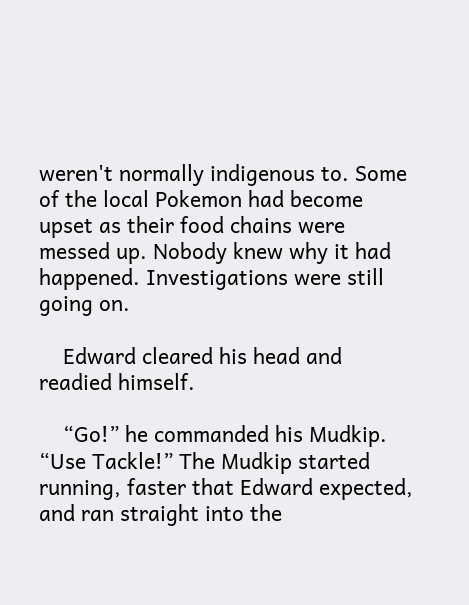weren't normally indigenous to. Some of the local Pokemon had become upset as their food chains were messed up. Nobody knew why it had happened. Investigations were still going on.

    Edward cleared his head and readied himself.

    “Go!” he commanded his Mudkip. “Use Tackle!” The Mudkip started running, faster that Edward expected, and ran straight into the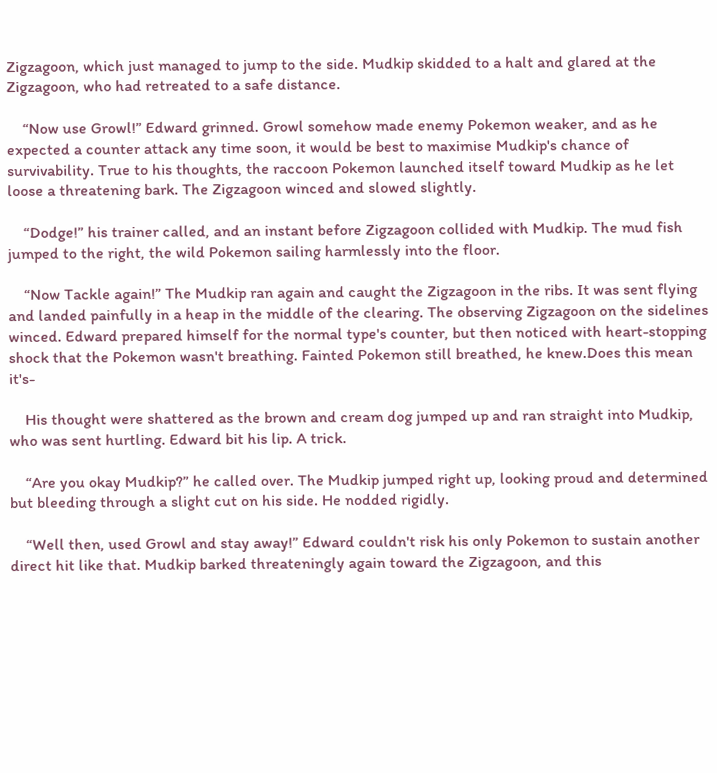Zigzagoon, which just managed to jump to the side. Mudkip skidded to a halt and glared at the Zigzagoon, who had retreated to a safe distance.

    “Now use Growl!” Edward grinned. Growl somehow made enemy Pokemon weaker, and as he expected a counter attack any time soon, it would be best to maximise Mudkip's chance of survivability. True to his thoughts, the raccoon Pokemon launched itself toward Mudkip as he let loose a threatening bark. The Zigzagoon winced and slowed slightly.

    “Dodge!” his trainer called, and an instant before Zigzagoon collided with Mudkip. The mud fish jumped to the right, the wild Pokemon sailing harmlessly into the floor.

    “Now Tackle again!” The Mudkip ran again and caught the Zigzagoon in the ribs. It was sent flying and landed painfully in a heap in the middle of the clearing. The observing Zigzagoon on the sidelines winced. Edward prepared himself for the normal type's counter, but then noticed with heart-stopping shock that the Pokemon wasn't breathing. Fainted Pokemon still breathed, he knew.Does this mean it's-

    His thought were shattered as the brown and cream dog jumped up and ran straight into Mudkip, who was sent hurtling. Edward bit his lip. A trick.

    “Are you okay Mudkip?” he called over. The Mudkip jumped right up, looking proud and determined but bleeding through a slight cut on his side. He nodded rigidly.

    “Well then, used Growl and stay away!” Edward couldn't risk his only Pokemon to sustain another direct hit like that. Mudkip barked threateningly again toward the Zigzagoon, and this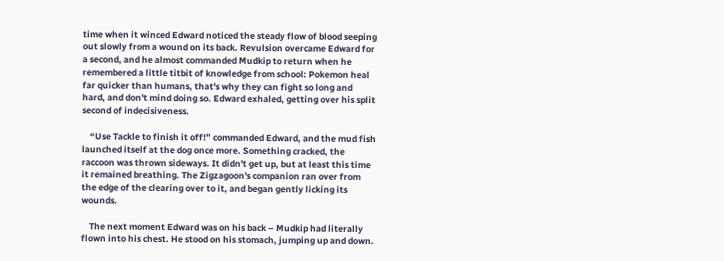time when it winced Edward noticed the steady flow of blood seeping out slowly from a wound on its back. Revulsion overcame Edward for a second, and he almost commanded Mudkip to return when he remembered a little titbit of knowledge from school: Pokemon heal far quicker than humans, that's why they can fight so long and hard, and don't mind doing so. Edward exhaled, getting over his split second of indecisiveness.

    “Use Tackle to finish it off!” commanded Edward, and the mud fish launched itself at the dog once more. Something cracked, the raccoon was thrown sideways. It didn't get up, but at least this time it remained breathing. The Zigzagoon's companion ran over from the edge of the clearing over to it, and began gently licking its wounds.

    The next moment Edward was on his back – Mudkip had literally flown into his chest. He stood on his stomach, jumping up and down.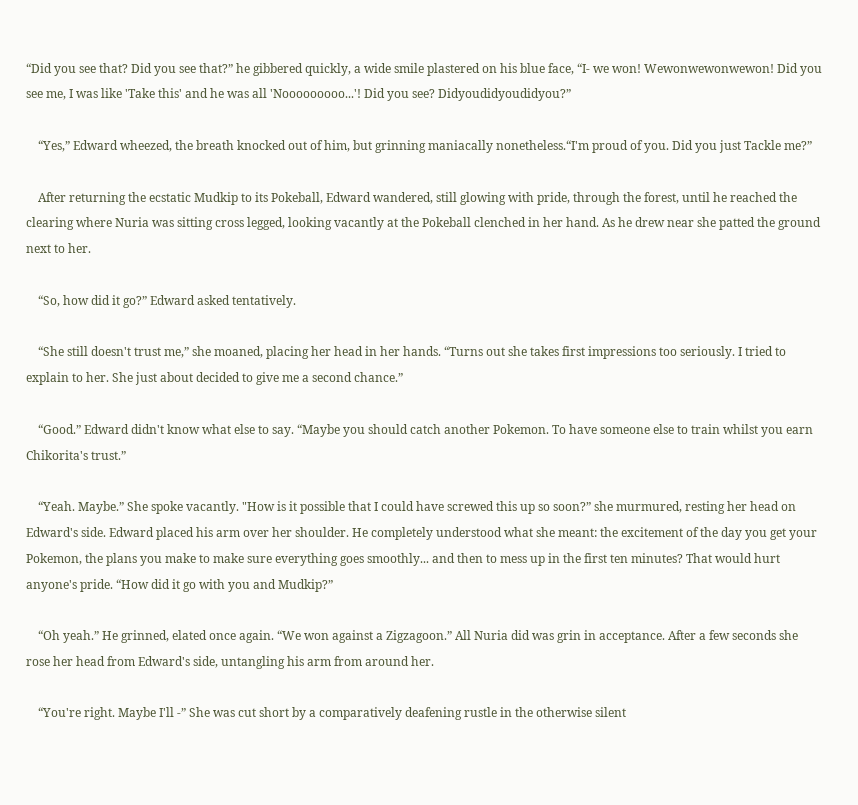“Did you see that? Did you see that?” he gibbered quickly, a wide smile plastered on his blue face, “I- we won! Wewonwewonwewon! Did you see me, I was like 'Take this' and he was all 'Nooooooooo...'! Did you see? Didyoudidyoudidyou?”

    “Yes,” Edward wheezed, the breath knocked out of him, but grinning maniacally nonetheless.“I'm proud of you. Did you just Tackle me?”

    After returning the ecstatic Mudkip to its Pokeball, Edward wandered, still glowing with pride, through the forest, until he reached the clearing where Nuria was sitting cross legged, looking vacantly at the Pokeball clenched in her hand. As he drew near she patted the ground next to her.

    “So, how did it go?” Edward asked tentatively.

    “She still doesn't trust me,” she moaned, placing her head in her hands. “Turns out she takes first impressions too seriously. I tried to explain to her. She just about decided to give me a second chance.”

    “Good.” Edward didn't know what else to say. “Maybe you should catch another Pokemon. To have someone else to train whilst you earn Chikorita's trust.”

    “Yeah. Maybe.” She spoke vacantly. "How is it possible that I could have screwed this up so soon?” she murmured, resting her head on Edward's side. Edward placed his arm over her shoulder. He completely understood what she meant: the excitement of the day you get your Pokemon, the plans you make to make sure everything goes smoothly... and then to mess up in the first ten minutes? That would hurt anyone's pride. “How did it go with you and Mudkip?”

    “Oh yeah.” He grinned, elated once again. “We won against a Zigzagoon.” All Nuria did was grin in acceptance. After a few seconds she rose her head from Edward's side, untangling his arm from around her.

    “You're right. Maybe I'll -” She was cut short by a comparatively deafening rustle in the otherwise silent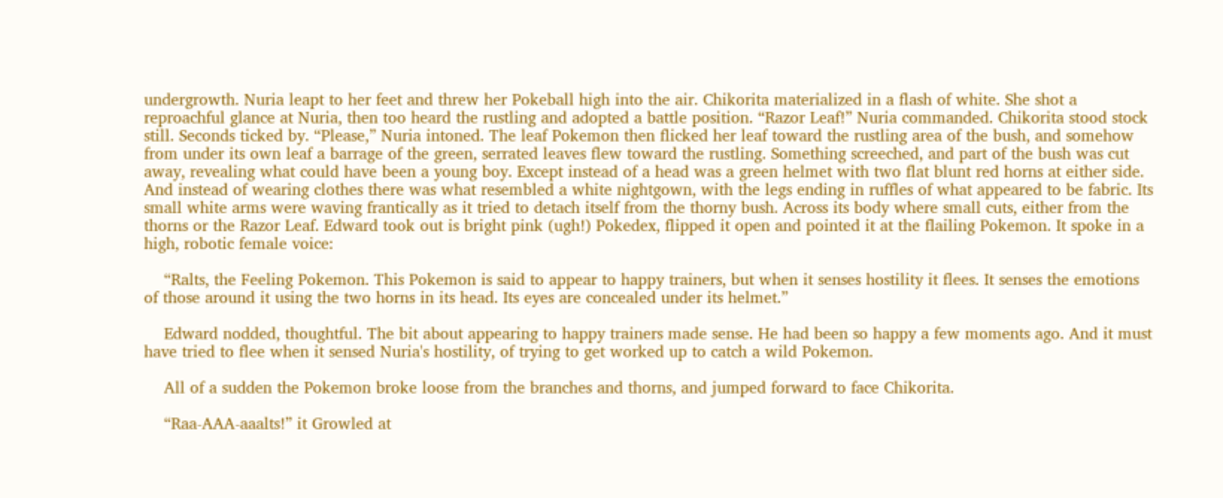undergrowth. Nuria leapt to her feet and threw her Pokeball high into the air. Chikorita materialized in a flash of white. She shot a reproachful glance at Nuria, then too heard the rustling and adopted a battle position. “Razor Leaf!” Nuria commanded. Chikorita stood stock still. Seconds ticked by. “Please,” Nuria intoned. The leaf Pokemon then flicked her leaf toward the rustling area of the bush, and somehow from under its own leaf a barrage of the green, serrated leaves flew toward the rustling. Something screeched, and part of the bush was cut away, revealing what could have been a young boy. Except instead of a head was a green helmet with two flat blunt red horns at either side. And instead of wearing clothes there was what resembled a white nightgown, with the legs ending in ruffles of what appeared to be fabric. Its small white arms were waving frantically as it tried to detach itself from the thorny bush. Across its body where small cuts, either from the thorns or the Razor Leaf. Edward took out is bright pink (ugh!) Pokedex, flipped it open and pointed it at the flailing Pokemon. It spoke in a high, robotic female voice:

    “Ralts, the Feeling Pokemon. This Pokemon is said to appear to happy trainers, but when it senses hostility it flees. It senses the emotions of those around it using the two horns in its head. Its eyes are concealed under its helmet.”

    Edward nodded, thoughtful. The bit about appearing to happy trainers made sense. He had been so happy a few moments ago. And it must have tried to flee when it sensed Nuria's hostility, of trying to get worked up to catch a wild Pokemon.

    All of a sudden the Pokemon broke loose from the branches and thorns, and jumped forward to face Chikorita.

    “Raa-AAA-aaalts!” it Growled at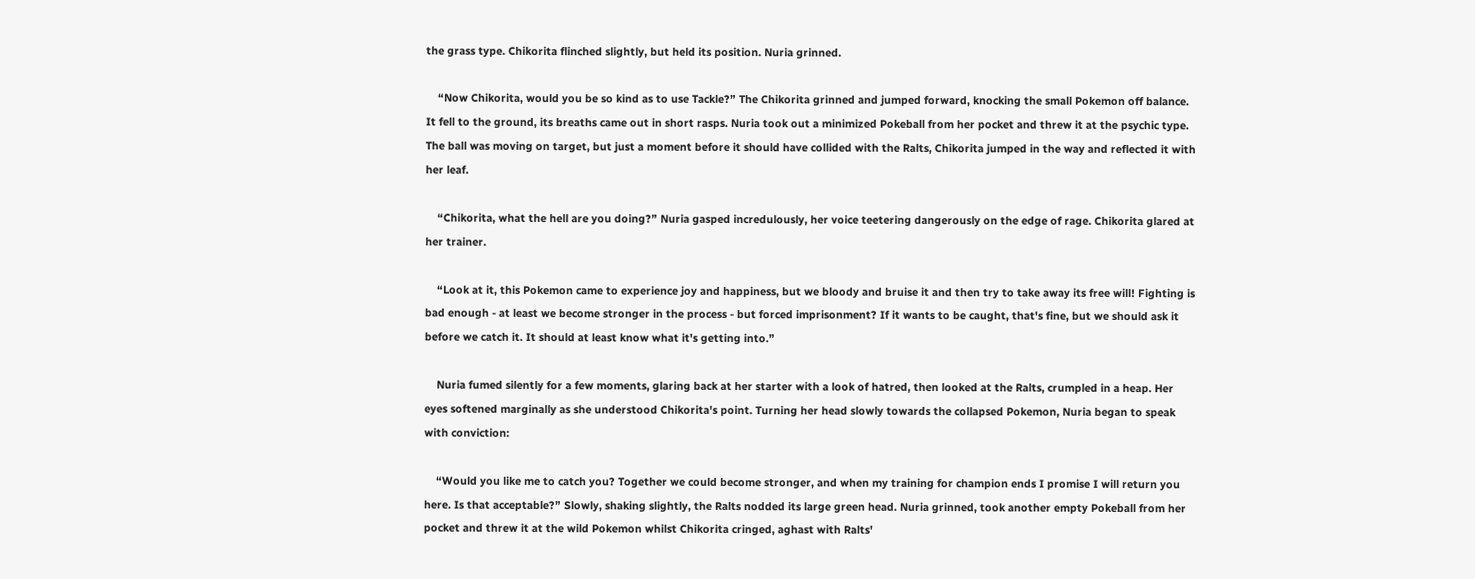the grass type. Chikorita flinched slightly, but held its position. Nuria grinned.

    “Now Chikorita, would you be so kind as to use Tackle?” The Chikorita grinned and jumped forward, knocking the small Pokemon off balance. It fell to the ground, its breaths came out in short rasps. Nuria took out a minimized Pokeball from her pocket and threw it at the psychic type. The ball was moving on target, but just a moment before it should have collided with the Ralts, Chikorita jumped in the way and reflected it with her leaf.

    “Chikorita, what the hell are you doing?” Nuria gasped incredulously, her voice teetering dangerously on the edge of rage. Chikorita glared at her trainer.

    “Look at it, this Pokemon came to experience joy and happiness, but we bloody and bruise it and then try to take away its free will! Fighting is bad enough - at least we become stronger in the process - but forced imprisonment? If it wants to be caught, that's fine, but we should ask it before we catch it. It should at least know what it's getting into.”

    Nuria fumed silently for a few moments, glaring back at her starter with a look of hatred, then looked at the Ralts, crumpled in a heap. Her eyes softened marginally as she understood Chikorita's point. Turning her head slowly towards the collapsed Pokemon, Nuria began to speak with conviction:

    “Would you like me to catch you? Together we could become stronger, and when my training for champion ends I promise I will return you here. Is that acceptable?” Slowly, shaking slightly, the Ralts nodded its large green head. Nuria grinned, took another empty Pokeball from her pocket and threw it at the wild Pokemon whilst Chikorita cringed, aghast with Ralts'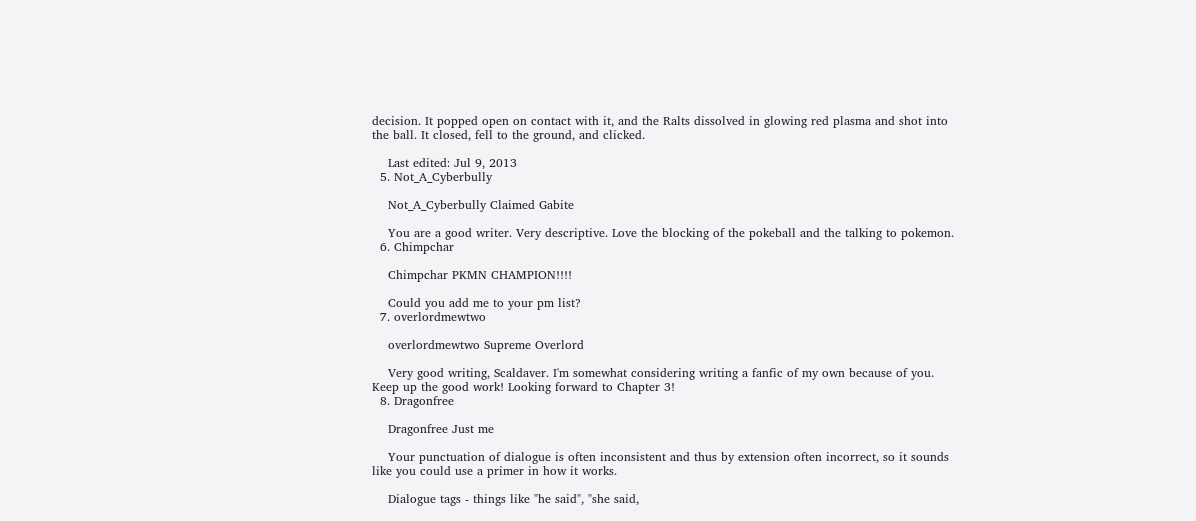decision. It popped open on contact with it, and the Ralts dissolved in glowing red plasma and shot into the ball. It closed, fell to the ground, and clicked.

    Last edited: Jul 9, 2013
  5. Not_A_Cyberbully

    Not_A_Cyberbully Claimed Gabite

    You are a good writer. Very descriptive. Love the blocking of the pokeball and the talking to pokemon.
  6. Chimpchar

    Chimpchar PKMN CHAMPION!!!!

    Could you add me to your pm list?
  7. overlordmewtwo

    overlordmewtwo Supreme Overlord

    Very good writing, Scaldaver. I'm somewhat considering writing a fanfic of my own because of you. Keep up the good work! Looking forward to Chapter 3!
  8. Dragonfree

    Dragonfree Just me

    Your punctuation of dialogue is often inconsistent and thus by extension often incorrect, so it sounds like you could use a primer in how it works.

    Dialogue tags - things like "he said", "she said,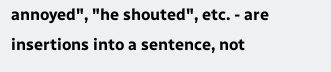annoyed", "he shouted", etc. - are insertions into a sentence, not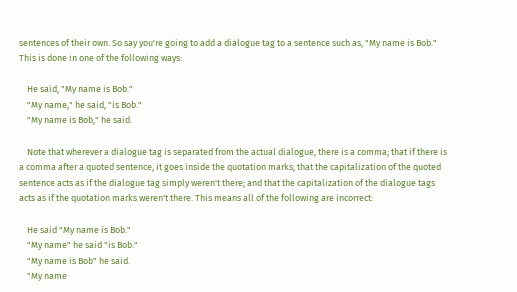sentences of their own. So say you're going to add a dialogue tag to a sentence such as, "My name is Bob." This is done in one of the following ways:

    He said, "My name is Bob."
    "My name," he said, "is Bob."
    "My name is Bob," he said.

    Note that wherever a dialogue tag is separated from the actual dialogue, there is a comma; that if there is a comma after a quoted sentence, it goes inside the quotation marks; that the capitalization of the quoted sentence acts as if the dialogue tag simply weren't there; and that the capitalization of the dialogue tags acts as if the quotation marks weren't there. This means all of the following are incorrect:

    He said "My name is Bob."
    "My name" he said "is Bob."
    "My name is Bob" he said.
    "My name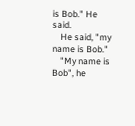is Bob." He said.
    He said, "my name is Bob."
    "My name is Bob", he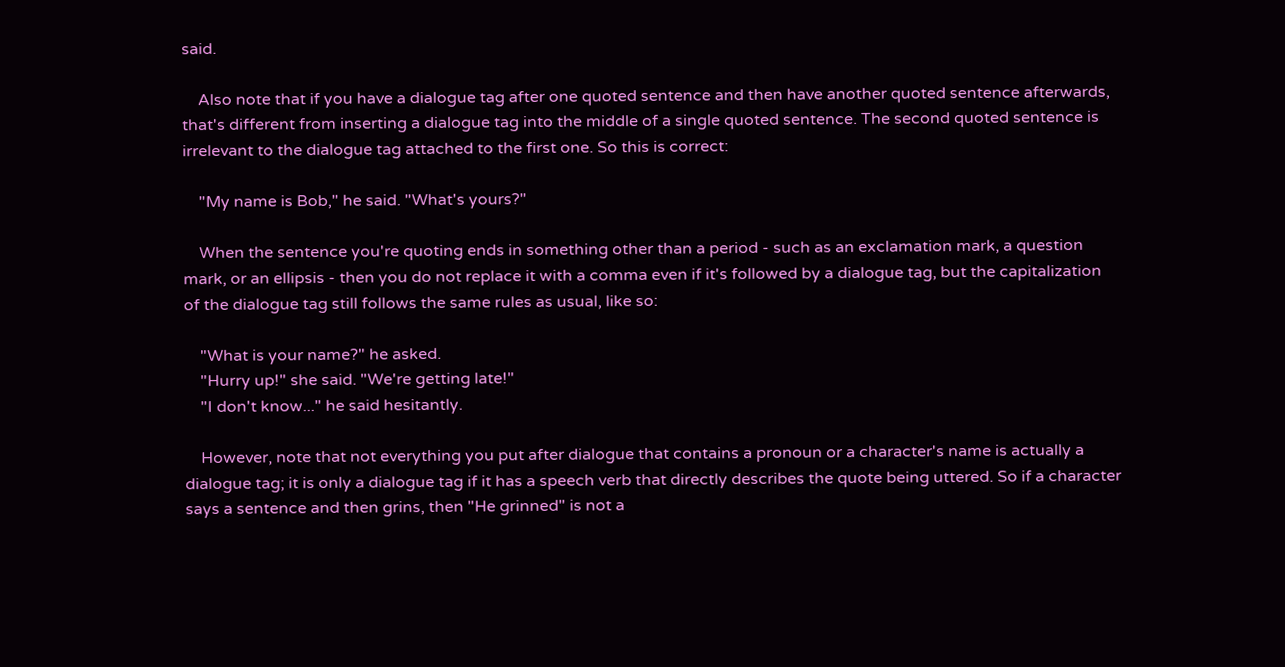said.

    Also note that if you have a dialogue tag after one quoted sentence and then have another quoted sentence afterwards, that's different from inserting a dialogue tag into the middle of a single quoted sentence. The second quoted sentence is irrelevant to the dialogue tag attached to the first one. So this is correct:

    "My name is Bob," he said. "What's yours?"

    When the sentence you're quoting ends in something other than a period - such as an exclamation mark, a question mark, or an ellipsis - then you do not replace it with a comma even if it's followed by a dialogue tag, but the capitalization of the dialogue tag still follows the same rules as usual, like so:

    "What is your name?" he asked.
    "Hurry up!" she said. "We're getting late!"
    "I don't know..." he said hesitantly.

    However, note that not everything you put after dialogue that contains a pronoun or a character's name is actually a dialogue tag; it is only a dialogue tag if it has a speech verb that directly describes the quote being uttered. So if a character says a sentence and then grins, then "He grinned" is not a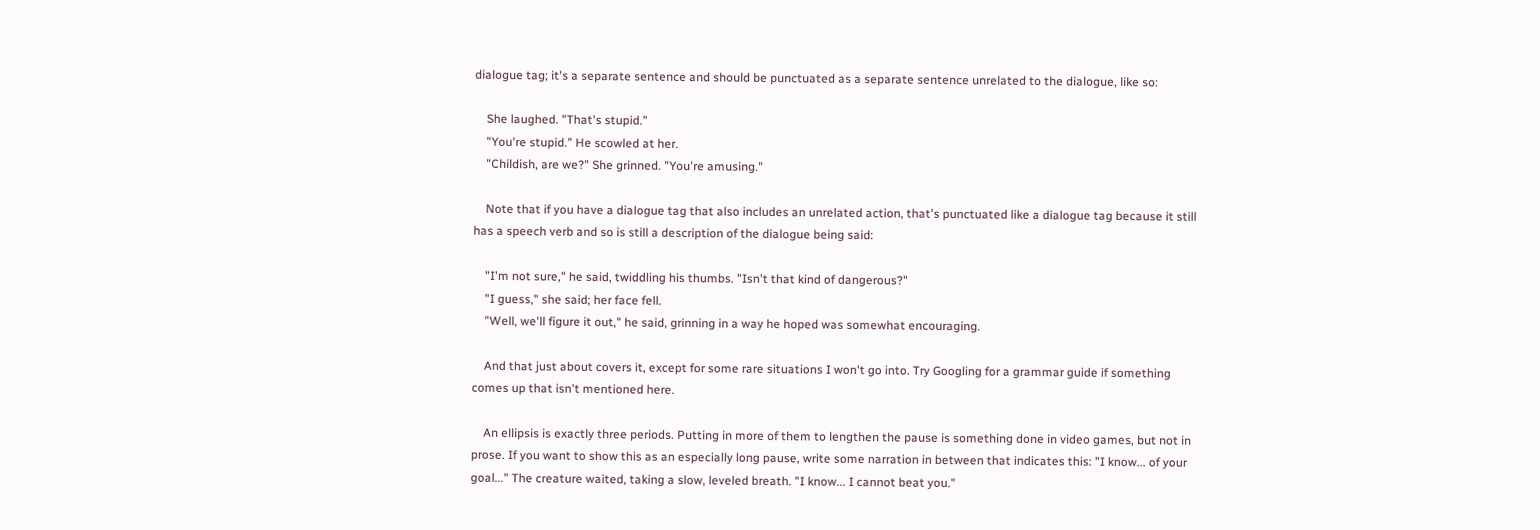dialogue tag; it's a separate sentence and should be punctuated as a separate sentence unrelated to the dialogue, like so:

    She laughed. "That's stupid."
    "You're stupid." He scowled at her.
    "Childish, are we?" She grinned. "You're amusing."

    Note that if you have a dialogue tag that also includes an unrelated action, that's punctuated like a dialogue tag because it still has a speech verb and so is still a description of the dialogue being said:

    "I'm not sure," he said, twiddling his thumbs. "Isn't that kind of dangerous?"
    "I guess," she said; her face fell.
    "Well, we'll figure it out," he said, grinning in a way he hoped was somewhat encouraging.

    And that just about covers it, except for some rare situations I won't go into. Try Googling for a grammar guide if something comes up that isn't mentioned here.

    An ellipsis is exactly three periods. Putting in more of them to lengthen the pause is something done in video games, but not in prose. If you want to show this as an especially long pause, write some narration in between that indicates this: "I know... of your goal..." The creature waited, taking a slow, leveled breath. "I know... I cannot beat you."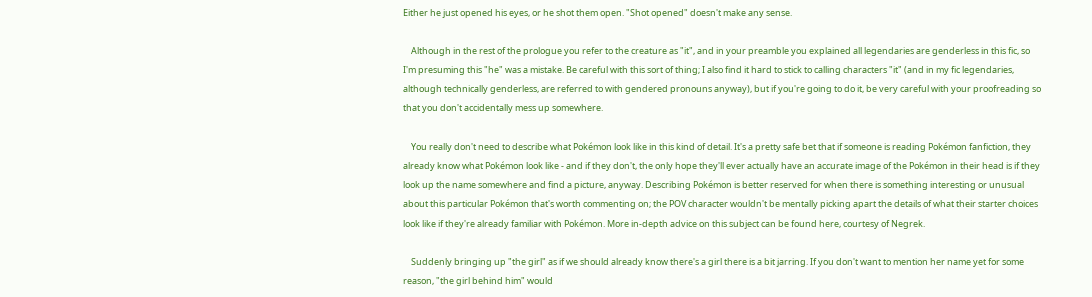Either he just opened his eyes, or he shot them open. "Shot opened" doesn't make any sense.

    Although in the rest of the prologue you refer to the creature as "it", and in your preamble you explained all legendaries are genderless in this fic, so I'm presuming this "he" was a mistake. Be careful with this sort of thing; I also find it hard to stick to calling characters "it" (and in my fic legendaries, although technically genderless, are referred to with gendered pronouns anyway), but if you're going to do it, be very careful with your proofreading so that you don't accidentally mess up somewhere.

    You really don't need to describe what Pokémon look like in this kind of detail. It's a pretty safe bet that if someone is reading Pokémon fanfiction, they already know what Pokémon look like - and if they don't, the only hope they'll ever actually have an accurate image of the Pokémon in their head is if they look up the name somewhere and find a picture, anyway. Describing Pokémon is better reserved for when there is something interesting or unusual about this particular Pokémon that's worth commenting on; the POV character wouldn't be mentally picking apart the details of what their starter choices look like if they're already familiar with Pokémon. More in-depth advice on this subject can be found here, courtesy of Negrek.

    Suddenly bringing up "the girl" as if we should already know there's a girl there is a bit jarring. If you don't want to mention her name yet for some reason, "the girl behind him" would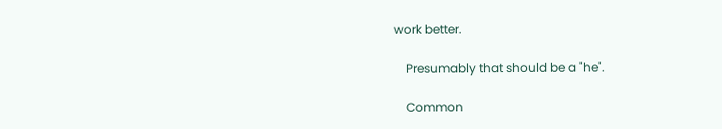work better.

    Presumably that should be a "he".

    Common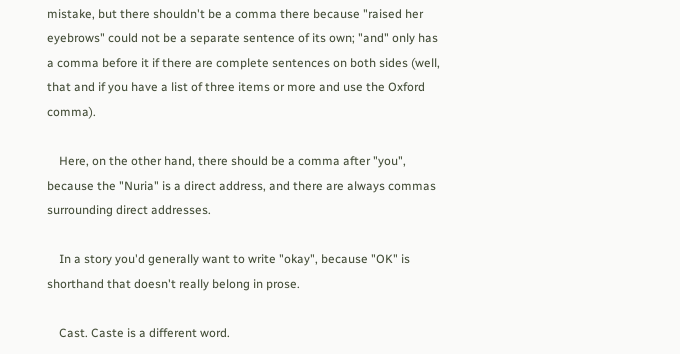mistake, but there shouldn't be a comma there because "raised her eyebrows" could not be a separate sentence of its own; "and" only has a comma before it if there are complete sentences on both sides (well, that and if you have a list of three items or more and use the Oxford comma).

    Here, on the other hand, there should be a comma after "you", because the "Nuria" is a direct address, and there are always commas surrounding direct addresses.

    In a story you'd generally want to write "okay", because "OK" is shorthand that doesn't really belong in prose.

    Cast. Caste is a different word.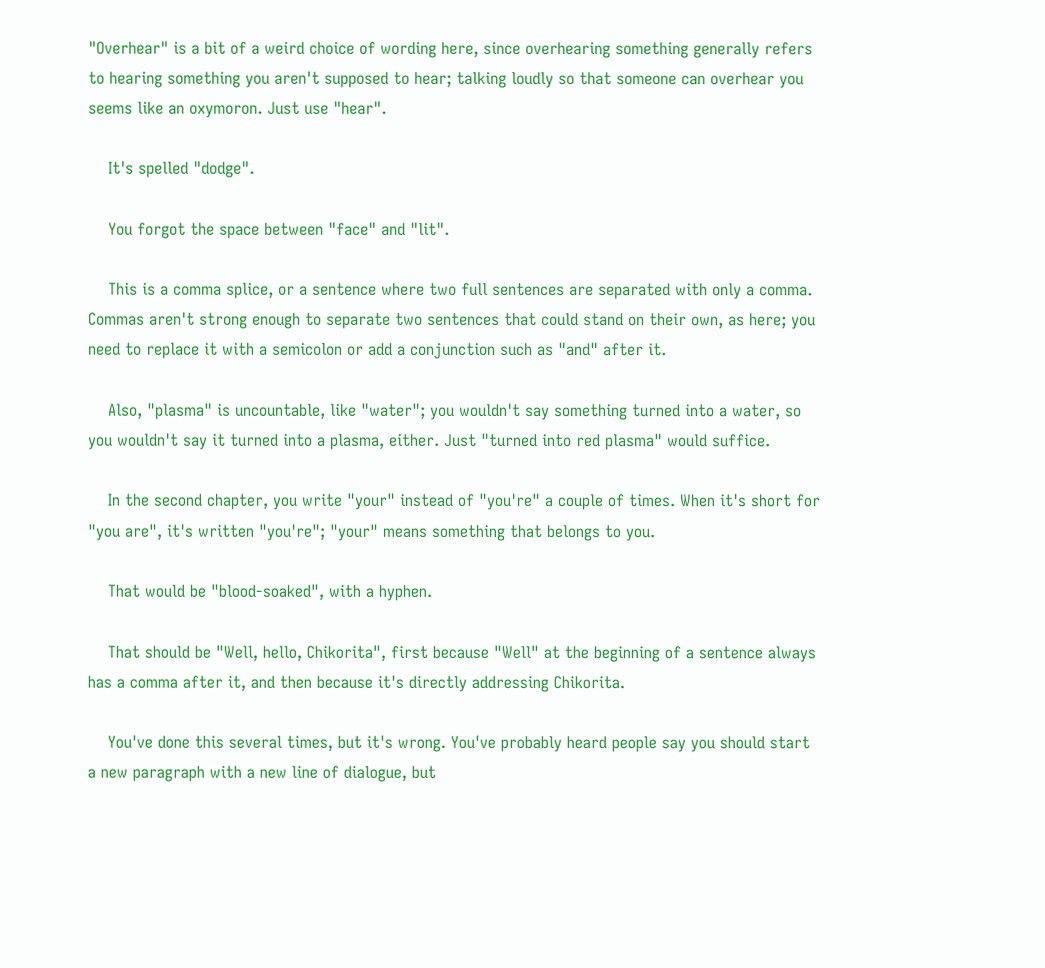"Overhear" is a bit of a weird choice of wording here, since overhearing something generally refers to hearing something you aren't supposed to hear; talking loudly so that someone can overhear you seems like an oxymoron. Just use "hear".

    It's spelled "dodge".

    You forgot the space between "face" and "lit".

    This is a comma splice, or a sentence where two full sentences are separated with only a comma. Commas aren't strong enough to separate two sentences that could stand on their own, as here; you need to replace it with a semicolon or add a conjunction such as "and" after it.

    Also, "plasma" is uncountable, like "water"; you wouldn't say something turned into a water, so you wouldn't say it turned into a plasma, either. Just "turned into red plasma" would suffice.

    In the second chapter, you write "your" instead of "you're" a couple of times. When it's short for "you are", it's written "you're"; "your" means something that belongs to you.

    That would be "blood-soaked", with a hyphen.

    That should be "Well, hello, Chikorita", first because "Well" at the beginning of a sentence always has a comma after it, and then because it's directly addressing Chikorita.

    You've done this several times, but it's wrong. You've probably heard people say you should start a new paragraph with a new line of dialogue, but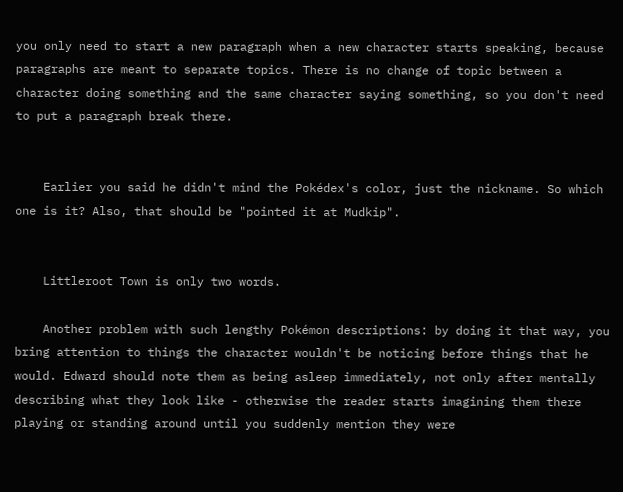you only need to start a new paragraph when a new character starts speaking, because paragraphs are meant to separate topics. There is no change of topic between a character doing something and the same character saying something, so you don't need to put a paragraph break there.


    Earlier you said he didn't mind the Pokédex's color, just the nickname. So which one is it? Also, that should be "pointed it at Mudkip".


    Littleroot Town is only two words.

    Another problem with such lengthy Pokémon descriptions: by doing it that way, you bring attention to things the character wouldn't be noticing before things that he would. Edward should note them as being asleep immediately, not only after mentally describing what they look like - otherwise the reader starts imagining them there playing or standing around until you suddenly mention they were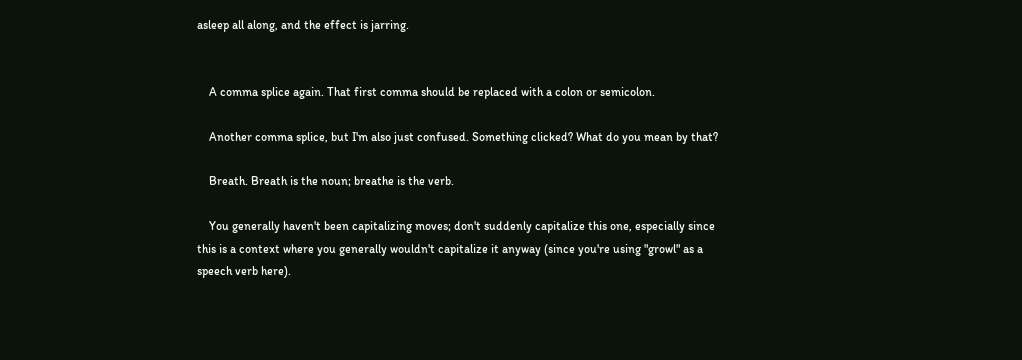asleep all along, and the effect is jarring.


    A comma splice again. That first comma should be replaced with a colon or semicolon.

    Another comma splice, but I'm also just confused. Something clicked? What do you mean by that?

    Breath. Breath is the noun; breathe is the verb.

    You generally haven't been capitalizing moves; don't suddenly capitalize this one, especially since this is a context where you generally wouldn't capitalize it anyway (since you're using "growl" as a speech verb here).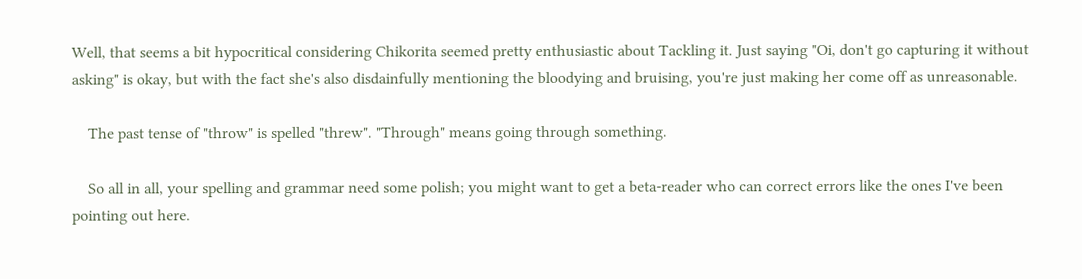Well, that seems a bit hypocritical considering Chikorita seemed pretty enthusiastic about Tackling it. Just saying "Oi, don't go capturing it without asking" is okay, but with the fact she's also disdainfully mentioning the bloodying and bruising, you're just making her come off as unreasonable.

    The past tense of "throw" is spelled "threw". "Through" means going through something.

    So all in all, your spelling and grammar need some polish; you might want to get a beta-reader who can correct errors like the ones I've been pointing out here.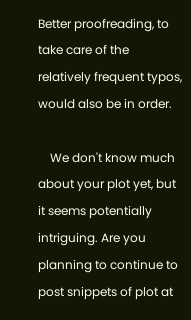Better proofreading, to take care of the relatively frequent typos, would also be in order.

    We don't know much about your plot yet, but it seems potentially intriguing. Are you planning to continue to post snippets of plot at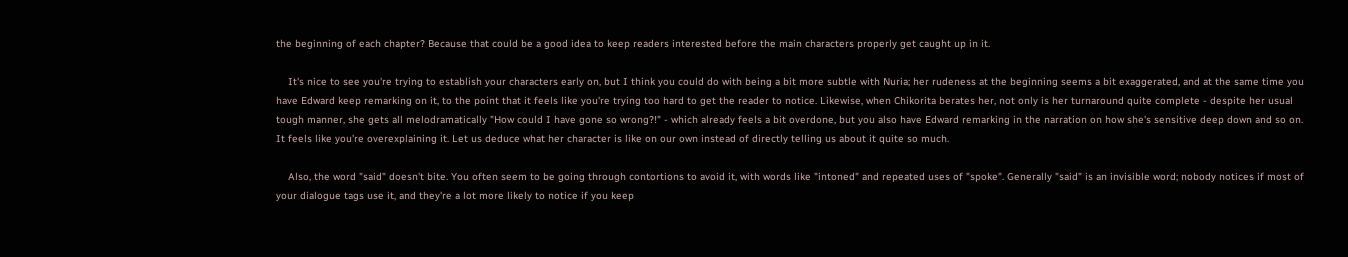the beginning of each chapter? Because that could be a good idea to keep readers interested before the main characters properly get caught up in it.

    It's nice to see you're trying to establish your characters early on, but I think you could do with being a bit more subtle with Nuria; her rudeness at the beginning seems a bit exaggerated, and at the same time you have Edward keep remarking on it, to the point that it feels like you're trying too hard to get the reader to notice. Likewise, when Chikorita berates her, not only is her turnaround quite complete - despite her usual tough manner, she gets all melodramatically "How could I have gone so wrong?!" - which already feels a bit overdone, but you also have Edward remarking in the narration on how she's sensitive deep down and so on. It feels like you're overexplaining it. Let us deduce what her character is like on our own instead of directly telling us about it quite so much.

    Also, the word "said" doesn't bite. You often seem to be going through contortions to avoid it, with words like "intoned" and repeated uses of "spoke". Generally "said" is an invisible word; nobody notices if most of your dialogue tags use it, and they're a lot more likely to notice if you keep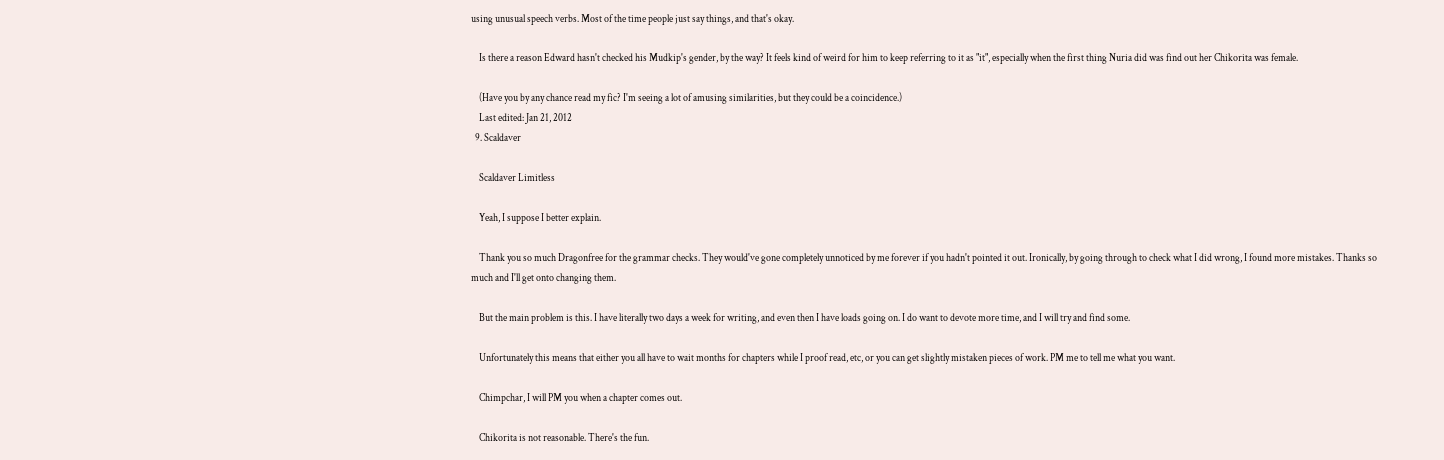using unusual speech verbs. Most of the time people just say things, and that's okay.

    Is there a reason Edward hasn't checked his Mudkip's gender, by the way? It feels kind of weird for him to keep referring to it as "it", especially when the first thing Nuria did was find out her Chikorita was female.

    (Have you by any chance read my fic? I'm seeing a lot of amusing similarities, but they could be a coincidence.)
    Last edited: Jan 21, 2012
  9. Scaldaver

    Scaldaver Limitless

    Yeah, I suppose I better explain.

    Thank you so much Dragonfree for the grammar checks. They would've gone completely unnoticed by me forever if you hadn't pointed it out. Ironically, by going through to check what I did wrong, I found more mistakes. Thanks so much and I'll get onto changing them.

    But the main problem is this. I have literally two days a week for writing, and even then I have loads going on. I do want to devote more time, and I will try and find some.

    Unfortunately this means that either you all have to wait months for chapters while I proof read, etc, or you can get slightly mistaken pieces of work. PM me to tell me what you want.

    Chimpchar, I will PM you when a chapter comes out.

    Chikorita is not reasonable. There's the fun.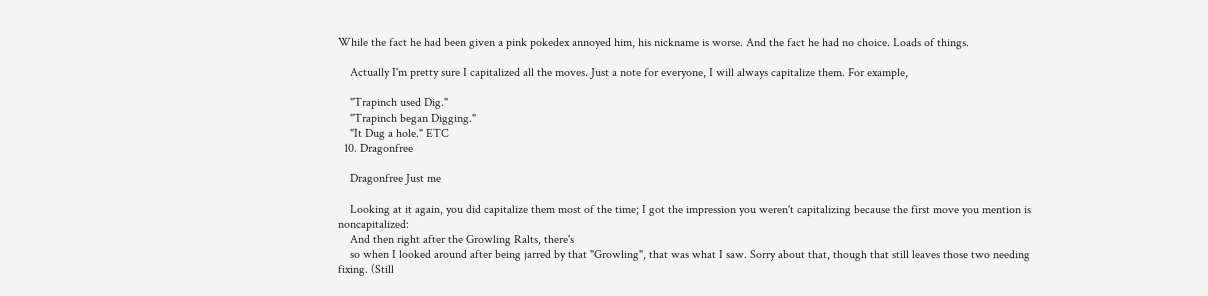While the fact he had been given a pink pokedex annoyed him, his nickname is worse. And the fact he had no choice. Loads of things.

    Actually I'm pretty sure I capitalized all the moves. Just a note for everyone, I will always capitalize them. For example,

    "Trapinch used Dig."
    "Trapinch began Digging."
    "It Dug a hole." ETC
  10. Dragonfree

    Dragonfree Just me

    Looking at it again, you did capitalize them most of the time; I got the impression you weren't capitalizing because the first move you mention is noncapitalized:
    And then right after the Growling Ralts, there's
    so when I looked around after being jarred by that "Growling", that was what I saw. Sorry about that, though that still leaves those two needing fixing. (Still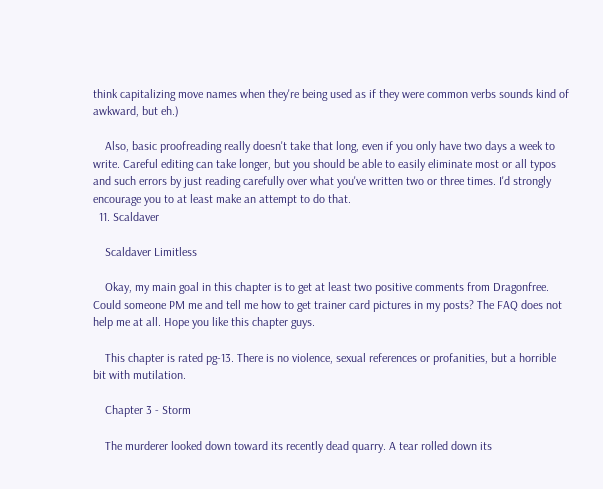think capitalizing move names when they're being used as if they were common verbs sounds kind of awkward, but eh.)

    Also, basic proofreading really doesn't take that long, even if you only have two days a week to write. Careful editing can take longer, but you should be able to easily eliminate most or all typos and such errors by just reading carefully over what you've written two or three times. I'd strongly encourage you to at least make an attempt to do that.
  11. Scaldaver

    Scaldaver Limitless

    Okay, my main goal in this chapter is to get at least two positive comments from Dragonfree. Could someone PM me and tell me how to get trainer card pictures in my posts? The FAQ does not help me at all. Hope you like this chapter guys.

    This chapter is rated pg-13. There is no violence, sexual references or profanities, but a horrible bit with mutilation.

    Chapter 3 - Storm

    The murderer looked down toward its recently dead quarry. A tear rolled down its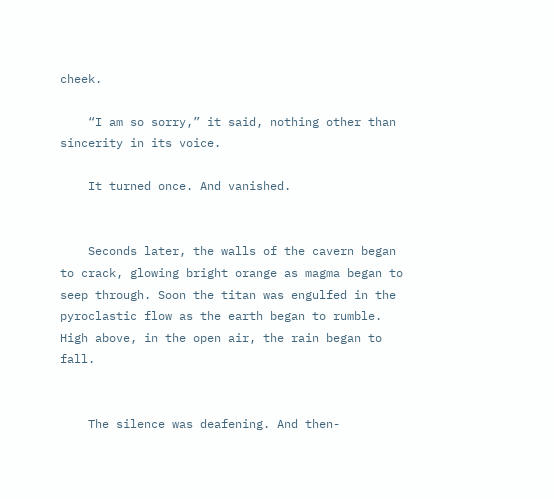cheek.

    “I am so sorry,” it said, nothing other than sincerity in its voice.

    It turned once. And vanished.


    Seconds later, the walls of the cavern began to crack, glowing bright orange as magma began to seep through. Soon the titan was engulfed in the pyroclastic flow as the earth began to rumble. High above, in the open air, the rain began to fall.


    The silence was deafening. And then-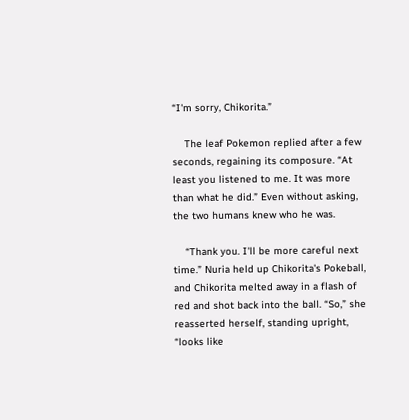“I'm sorry, Chikorita.”

    The leaf Pokemon replied after a few seconds, regaining its composure. “At least you listened to me. It was more than what he did.” Even without asking, the two humans knew who he was.

    “Thank you. I'll be more careful next time.” Nuria held up Chikorita's Pokeball, and Chikorita melted away in a flash of red and shot back into the ball. “So,” she reasserted herself, standing upright, “looks like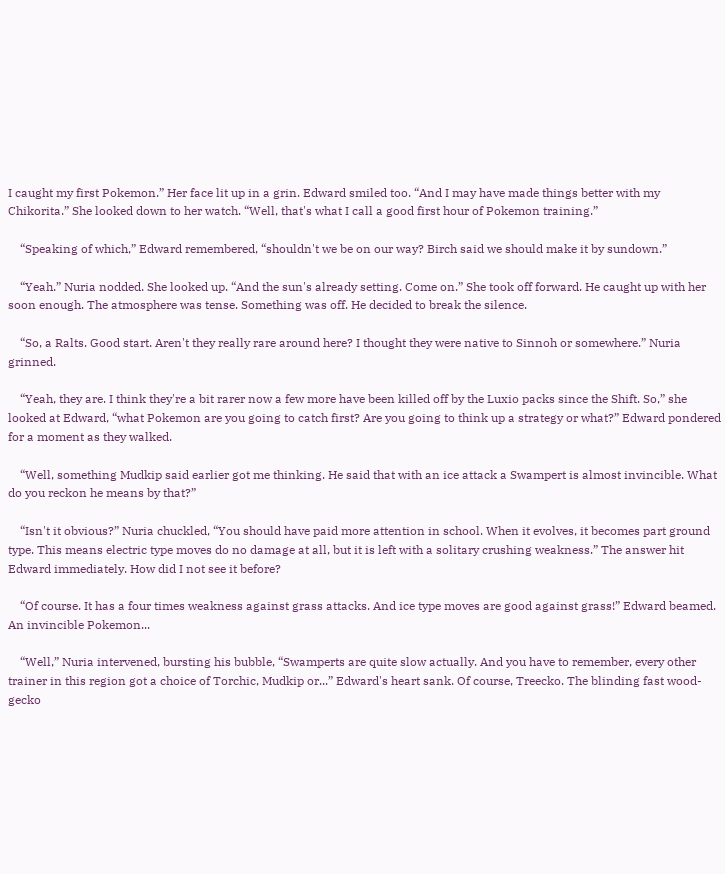I caught my first Pokemon.” Her face lit up in a grin. Edward smiled too. “And I may have made things better with my Chikorita.” She looked down to her watch. “Well, that's what I call a good first hour of Pokemon training.”

    “Speaking of which,” Edward remembered, “shouldn't we be on our way? Birch said we should make it by sundown.”

    “Yeah.” Nuria nodded. She looked up. “And the sun's already setting. Come on.” She took off forward. He caught up with her soon enough. The atmosphere was tense. Something was off. He decided to break the silence.

    “So, a Ralts. Good start. Aren't they really rare around here? I thought they were native to Sinnoh or somewhere.” Nuria grinned.

    “Yeah, they are. I think they're a bit rarer now a few more have been killed off by the Luxio packs since the Shift. So,” she looked at Edward, “what Pokemon are you going to catch first? Are you going to think up a strategy or what?” Edward pondered for a moment as they walked.

    “Well, something Mudkip said earlier got me thinking. He said that with an ice attack a Swampert is almost invincible. What do you reckon he means by that?”

    “Isn't it obvious?” Nuria chuckled, “You should have paid more attention in school. When it evolves, it becomes part ground type. This means electric type moves do no damage at all, but it is left with a solitary crushing weakness.” The answer hit Edward immediately. How did I not see it before?

    “Of course. It has a four times weakness against grass attacks. And ice type moves are good against grass!” Edward beamed. An invincible Pokemon...

    “Well,” Nuria intervened, bursting his bubble, “Swamperts are quite slow actually. And you have to remember, every other trainer in this region got a choice of Torchic, Mudkip or...” Edward's heart sank. Of course, Treecko. The blinding fast wood-gecko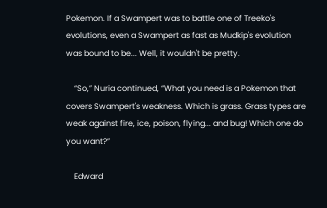Pokemon. If a Swampert was to battle one of Treeko's evolutions, even a Swampert as fast as Mudkip's evolution was bound to be... Well, it wouldn't be pretty.

    “So,” Nuria continued, “What you need is a Pokemon that covers Swampert's weakness. Which is grass. Grass types are weak against fire, ice, poison, flying... and bug! Which one do you want?”

    Edward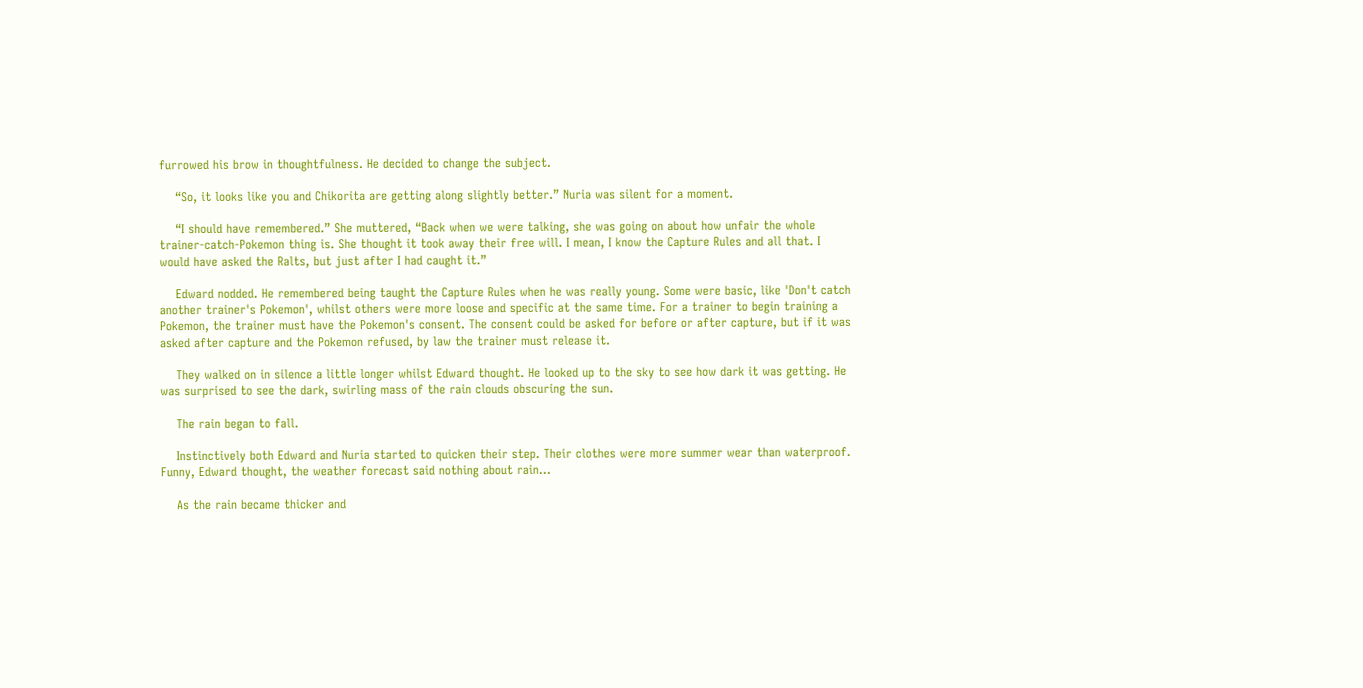furrowed his brow in thoughtfulness. He decided to change the subject.

    “So, it looks like you and Chikorita are getting along slightly better.” Nuria was silent for a moment.

    “I should have remembered.” She muttered, “Back when we were talking, she was going on about how unfair the whole trainer-catch-Pokemon thing is. She thought it took away their free will. I mean, I know the Capture Rules and all that. I would have asked the Ralts, but just after I had caught it.”

    Edward nodded. He remembered being taught the Capture Rules when he was really young. Some were basic, like 'Don't catch another trainer's Pokemon', whilst others were more loose and specific at the same time. For a trainer to begin training a Pokemon, the trainer must have the Pokemon's consent. The consent could be asked for before or after capture, but if it was asked after capture and the Pokemon refused, by law the trainer must release it.

    They walked on in silence a little longer whilst Edward thought. He looked up to the sky to see how dark it was getting. He was surprised to see the dark, swirling mass of the rain clouds obscuring the sun.

    The rain began to fall.

    Instinctively both Edward and Nuria started to quicken their step. Their clothes were more summer wear than waterproof. Funny, Edward thought, the weather forecast said nothing about rain...

    As the rain became thicker and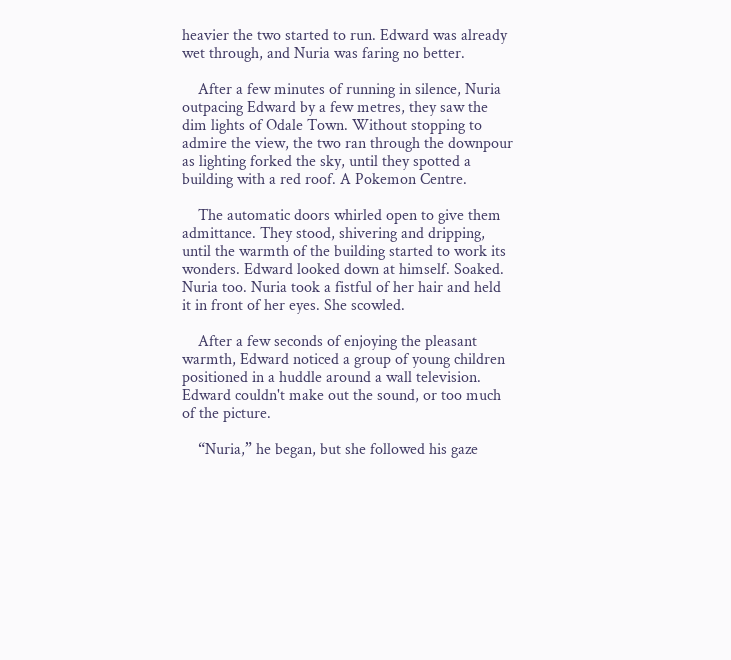heavier the two started to run. Edward was already wet through, and Nuria was faring no better.

    After a few minutes of running in silence, Nuria outpacing Edward by a few metres, they saw the dim lights of Odale Town. Without stopping to admire the view, the two ran through the downpour as lighting forked the sky, until they spotted a building with a red roof. A Pokemon Centre.

    The automatic doors whirled open to give them admittance. They stood, shivering and dripping, until the warmth of the building started to work its wonders. Edward looked down at himself. Soaked. Nuria too. Nuria took a fistful of her hair and held it in front of her eyes. She scowled.

    After a few seconds of enjoying the pleasant warmth, Edward noticed a group of young children positioned in a huddle around a wall television. Edward couldn't make out the sound, or too much of the picture.

    “Nuria,” he began, but she followed his gaze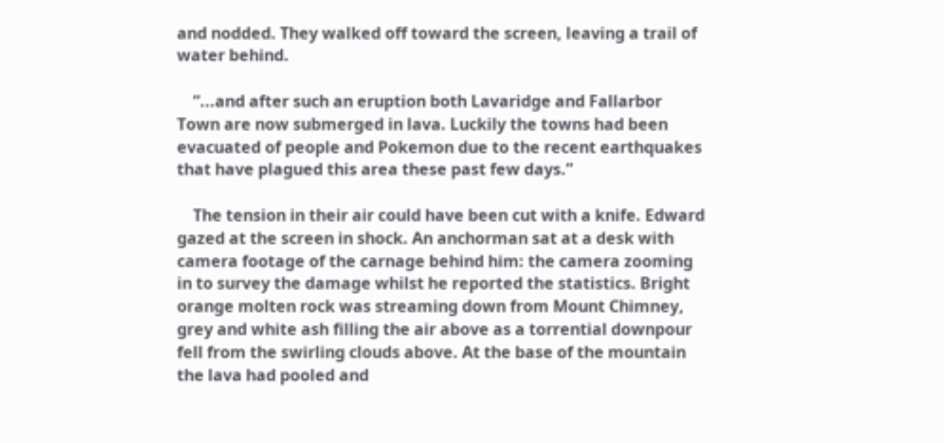and nodded. They walked off toward the screen, leaving a trail of water behind.

    “...and after such an eruption both Lavaridge and Fallarbor Town are now submerged in lava. Luckily the towns had been evacuated of people and Pokemon due to the recent earthquakes that have plagued this area these past few days.”

    The tension in their air could have been cut with a knife. Edward gazed at the screen in shock. An anchorman sat at a desk with camera footage of the carnage behind him: the camera zooming in to survey the damage whilst he reported the statistics. Bright orange molten rock was streaming down from Mount Chimney, grey and white ash filling the air above as a torrential downpour fell from the swirling clouds above. At the base of the mountain the lava had pooled and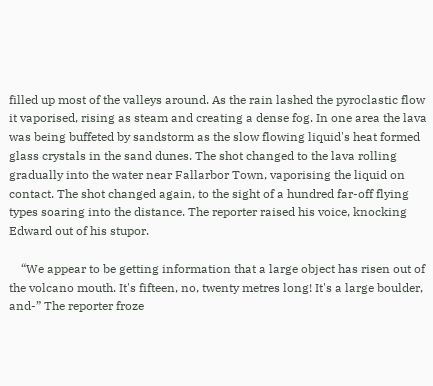filled up most of the valleys around. As the rain lashed the pyroclastic flow it vaporised, rising as steam and creating a dense fog. In one area the lava was being buffeted by sandstorm as the slow flowing liquid's heat formed glass crystals in the sand dunes. The shot changed to the lava rolling gradually into the water near Fallarbor Town, vaporising the liquid on contact. The shot changed again, to the sight of a hundred far-off flying types soaring into the distance. The reporter raised his voice, knocking Edward out of his stupor.

    “We appear to be getting information that a large object has risen out of the volcano mouth. It's fifteen, no, twenty metres long! It's a large boulder, and-” The reporter froze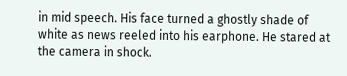in mid speech. His face turned a ghostly shade of white as news reeled into his earphone. He stared at the camera in shock.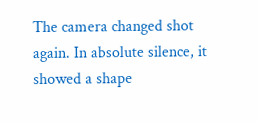The camera changed shot again. In absolute silence, it showed a shape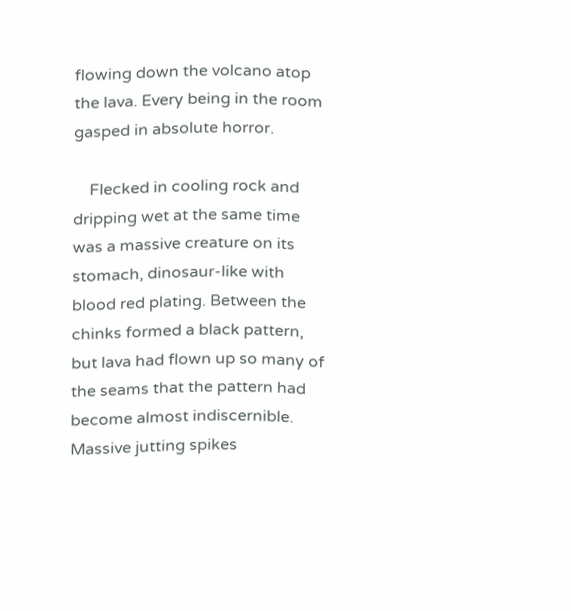flowing down the volcano atop the lava. Every being in the room gasped in absolute horror.

    Flecked in cooling rock and dripping wet at the same time was a massive creature on its stomach, dinosaur-like with blood red plating. Between the chinks formed a black pattern, but lava had flown up so many of the seams that the pattern had become almost indiscernible. Massive jutting spikes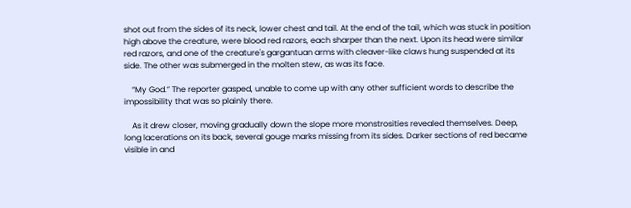shot out from the sides of its neck, lower chest and tail. At the end of the tail, which was stuck in position high above the creature, were blood red razors, each sharper than the next. Upon its head were similar red razors, and one of the creature's gargantuan arms with cleaver-like claws hung suspended at its side. The other was submerged in the molten stew, as was its face.

    “My God.” The reporter gasped, unable to come up with any other sufficient words to describe the impossibility that was so plainly there.

    As it drew closer, moving gradually down the slope more monstrosities revealed themselves. Deep, long lacerations on its back, several gouge marks missing from its sides. Darker sections of red became visible in and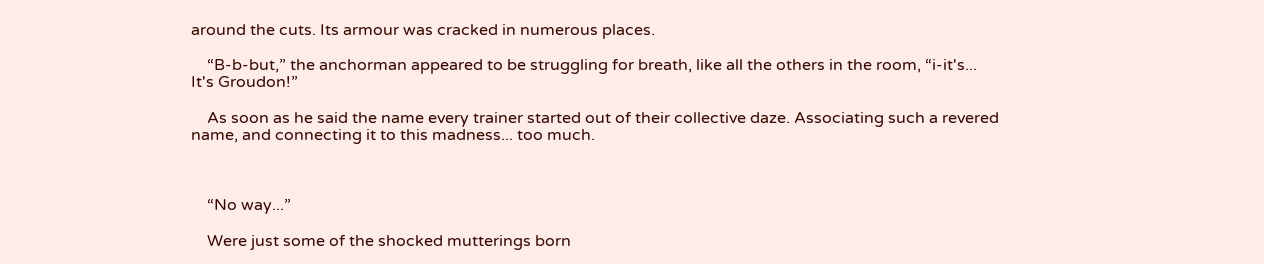around the cuts. Its armour was cracked in numerous places.

    “B-b-but,” the anchorman appeared to be struggling for breath, like all the others in the room, “i-it's... It's Groudon!”

    As soon as he said the name every trainer started out of their collective daze. Associating such a revered name, and connecting it to this madness... too much.



    “No way...”

    Were just some of the shocked mutterings born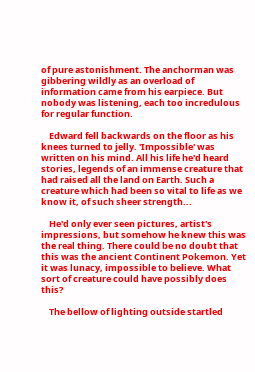of pure astonishment. The anchorman was gibbering wildly as an overload of information came from his earpiece. But nobody was listening, each too incredulous for regular function.

    Edward fell backwards on the floor as his knees turned to jelly. 'Impossible' was written on his mind. All his life he'd heard stories, legends of an immense creature that had raised all the land on Earth. Such a creature which had been so vital to life as we know it, of such sheer strength...

    He'd only ever seen pictures, artist's impressions, but somehow he knew this was the real thing. There could be no doubt that this was the ancient Continent Pokemon. Yet it was lunacy, impossible to believe. What sort of creature could have possibly does this?

    The bellow of lighting outside startled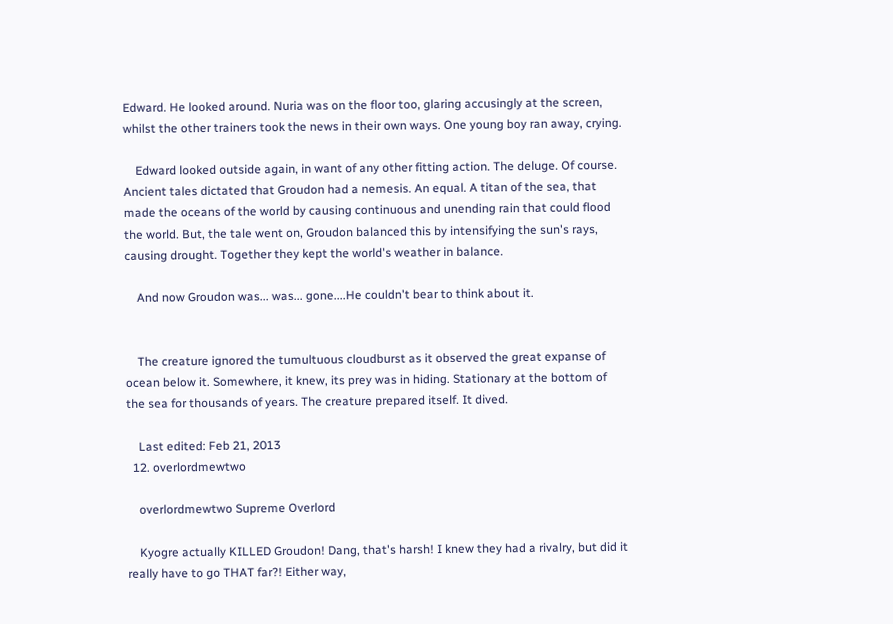Edward. He looked around. Nuria was on the floor too, glaring accusingly at the screen, whilst the other trainers took the news in their own ways. One young boy ran away, crying.

    Edward looked outside again, in want of any other fitting action. The deluge. Of course. Ancient tales dictated that Groudon had a nemesis. An equal. A titan of the sea, that made the oceans of the world by causing continuous and unending rain that could flood the world. But, the tale went on, Groudon balanced this by intensifying the sun's rays, causing drought. Together they kept the world's weather in balance.

    And now Groudon was... was... gone....He couldn't bear to think about it.


    The creature ignored the tumultuous cloudburst as it observed the great expanse of ocean below it. Somewhere, it knew, its prey was in hiding. Stationary at the bottom of the sea for thousands of years. The creature prepared itself. It dived.

    Last edited: Feb 21, 2013
  12. overlordmewtwo

    overlordmewtwo Supreme Overlord

    Kyogre actually KILLED Groudon! Dang, that's harsh! I knew they had a rivalry, but did it really have to go THAT far?! Either way,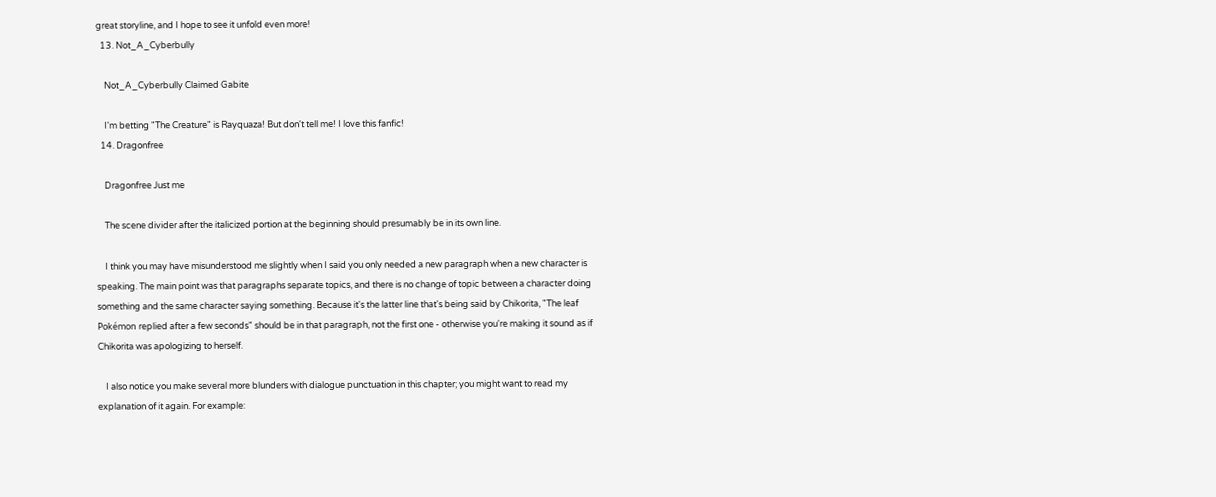great storyline, and I hope to see it unfold even more!
  13. Not_A_Cyberbully

    Not_A_Cyberbully Claimed Gabite

    I'm betting "The Creature" is Rayquaza! But don't tell me! I love this fanfic!
  14. Dragonfree

    Dragonfree Just me

    The scene divider after the italicized portion at the beginning should presumably be in its own line.

    I think you may have misunderstood me slightly when I said you only needed a new paragraph when a new character is speaking. The main point was that paragraphs separate topics, and there is no change of topic between a character doing something and the same character saying something. Because it's the latter line that's being said by Chikorita, "The leaf Pokémon replied after a few seconds" should be in that paragraph, not the first one - otherwise you're making it sound as if Chikorita was apologizing to herself.

    I also notice you make several more blunders with dialogue punctuation in this chapter; you might want to read my explanation of it again. For example: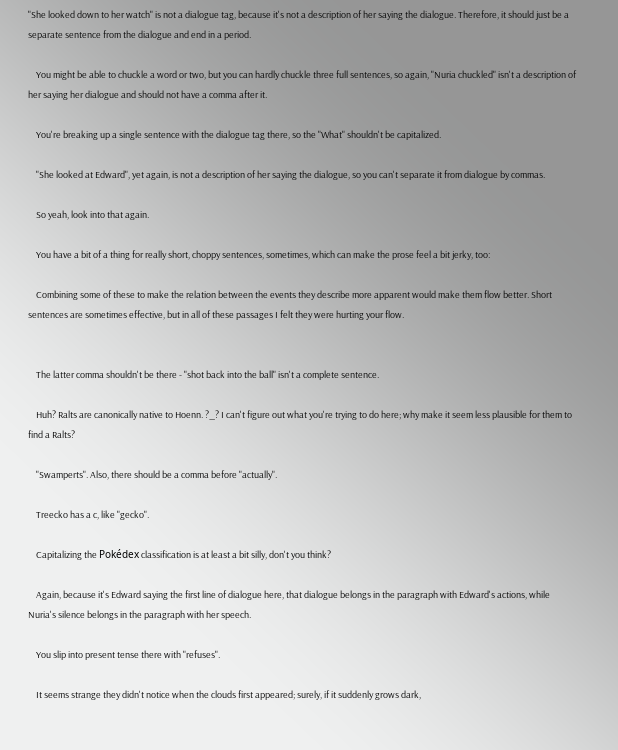"She looked down to her watch" is not a dialogue tag, because it's not a description of her saying the dialogue. Therefore, it should just be a separate sentence from the dialogue and end in a period.

    You might be able to chuckle a word or two, but you can hardly chuckle three full sentences, so again, "Nuria chuckled" isn't a description of her saying her dialogue and should not have a comma after it.

    You're breaking up a single sentence with the dialogue tag there, so the "What" shouldn't be capitalized.

    "She looked at Edward", yet again, is not a description of her saying the dialogue, so you can't separate it from dialogue by commas.

    So yeah, look into that again.

    You have a bit of a thing for really short, choppy sentences, sometimes, which can make the prose feel a bit jerky, too:

    Combining some of these to make the relation between the events they describe more apparent would make them flow better. Short sentences are sometimes effective, but in all of these passages I felt they were hurting your flow.


    The latter comma shouldn't be there - "shot back into the ball" isn't a complete sentence.

    Huh? Ralts are canonically native to Hoenn. ?_? I can't figure out what you're trying to do here; why make it seem less plausible for them to find a Ralts?

    "Swamperts". Also, there should be a comma before "actually".

    Treecko has a c, like "gecko".

    Capitalizing the Pokédex classification is at least a bit silly, don't you think?

    Again, because it's Edward saying the first line of dialogue here, that dialogue belongs in the paragraph with Edward's actions, while Nuria's silence belongs in the paragraph with her speech.

    You slip into present tense there with "refuses".

    It seems strange they didn't notice when the clouds first appeared; surely, if it suddenly grows dark,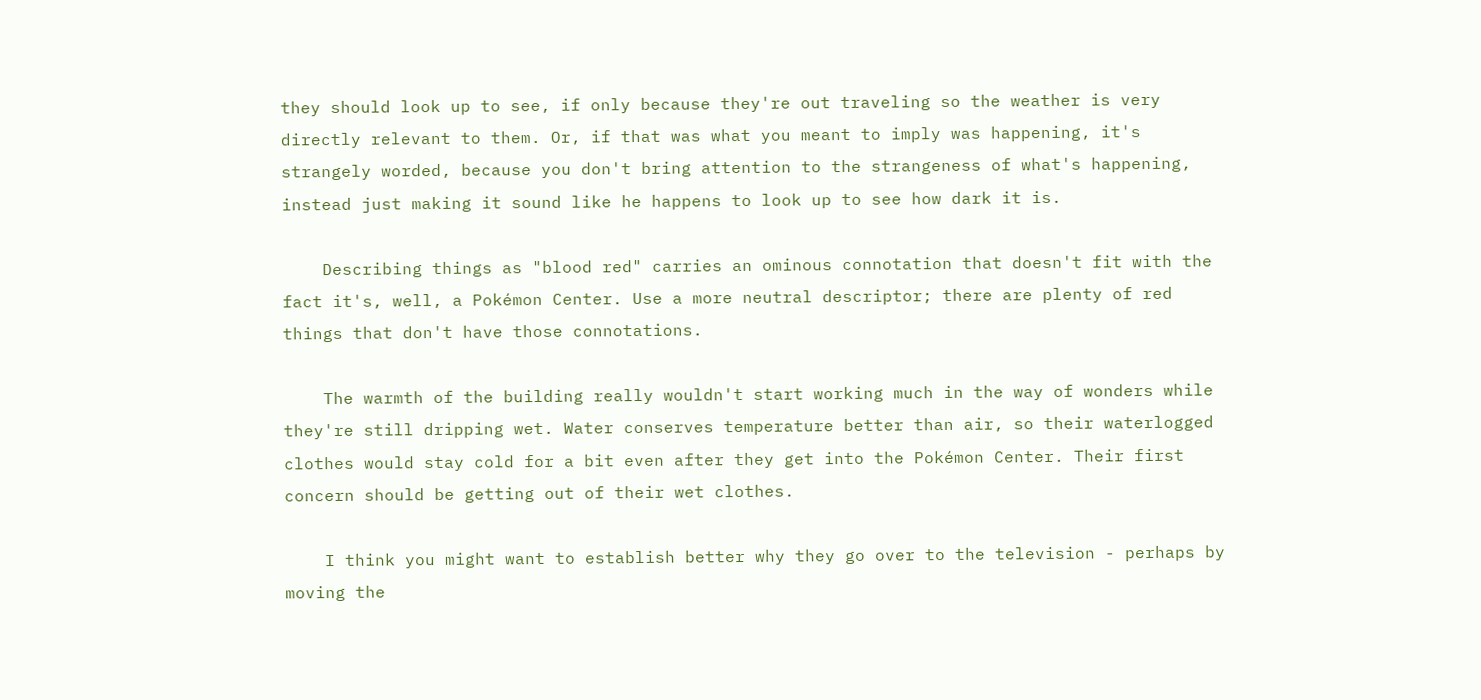they should look up to see, if only because they're out traveling so the weather is very directly relevant to them. Or, if that was what you meant to imply was happening, it's strangely worded, because you don't bring attention to the strangeness of what's happening, instead just making it sound like he happens to look up to see how dark it is.

    Describing things as "blood red" carries an ominous connotation that doesn't fit with the fact it's, well, a Pokémon Center. Use a more neutral descriptor; there are plenty of red things that don't have those connotations.

    The warmth of the building really wouldn't start working much in the way of wonders while they're still dripping wet. Water conserves temperature better than air, so their waterlogged clothes would stay cold for a bit even after they get into the Pokémon Center. Their first concern should be getting out of their wet clothes.

    I think you might want to establish better why they go over to the television - perhaps by moving the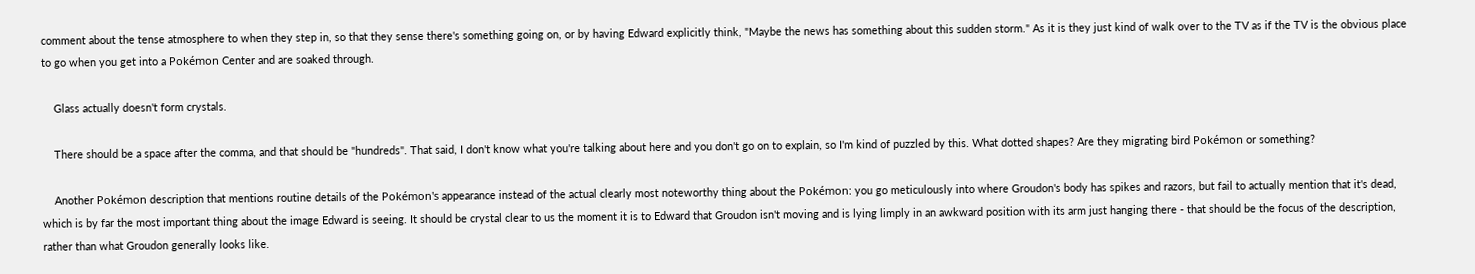comment about the tense atmosphere to when they step in, so that they sense there's something going on, or by having Edward explicitly think, "Maybe the news has something about this sudden storm." As it is they just kind of walk over to the TV as if the TV is the obvious place to go when you get into a Pokémon Center and are soaked through.

    Glass actually doesn't form crystals.

    There should be a space after the comma, and that should be "hundreds". That said, I don't know what you're talking about here and you don't go on to explain, so I'm kind of puzzled by this. What dotted shapes? Are they migrating bird Pokémon or something?

    Another Pokémon description that mentions routine details of the Pokémon's appearance instead of the actual clearly most noteworthy thing about the Pokémon: you go meticulously into where Groudon's body has spikes and razors, but fail to actually mention that it's dead, which is by far the most important thing about the image Edward is seeing. It should be crystal clear to us the moment it is to Edward that Groudon isn't moving and is lying limply in an awkward position with its arm just hanging there - that should be the focus of the description, rather than what Groudon generally looks like.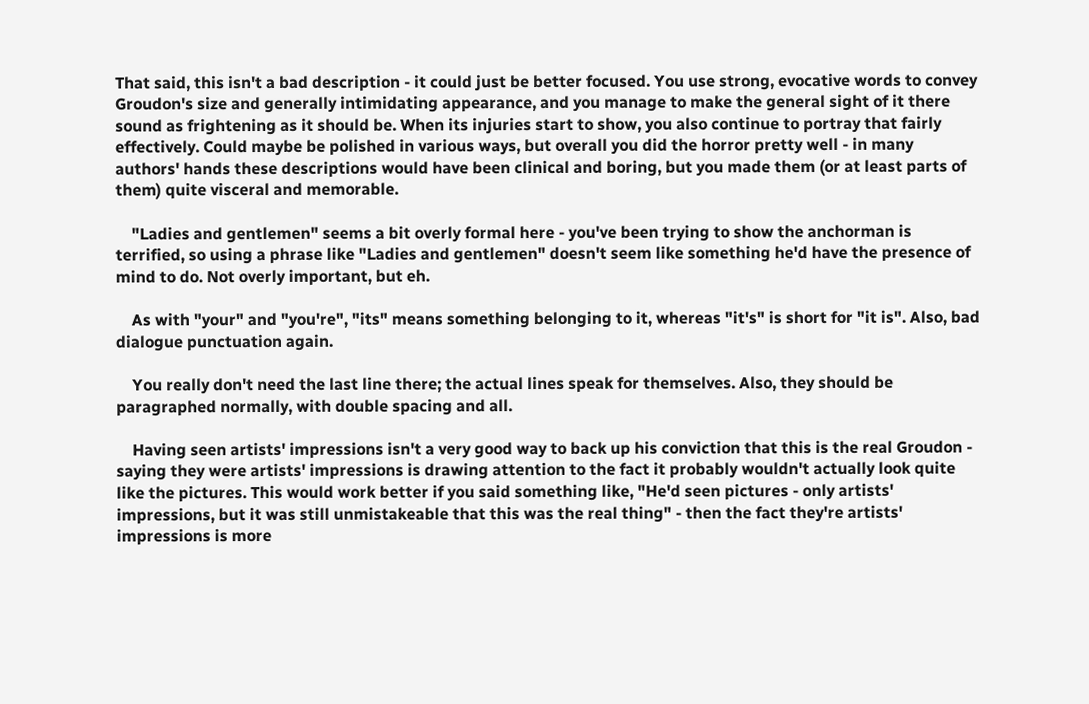That said, this isn't a bad description - it could just be better focused. You use strong, evocative words to convey Groudon's size and generally intimidating appearance, and you manage to make the general sight of it there sound as frightening as it should be. When its injuries start to show, you also continue to portray that fairly effectively. Could maybe be polished in various ways, but overall you did the horror pretty well - in many authors' hands these descriptions would have been clinical and boring, but you made them (or at least parts of them) quite visceral and memorable.

    "Ladies and gentlemen" seems a bit overly formal here - you've been trying to show the anchorman is terrified, so using a phrase like "Ladies and gentlemen" doesn't seem like something he'd have the presence of mind to do. Not overly important, but eh.

    As with "your" and "you're", "its" means something belonging to it, whereas "it's" is short for "it is". Also, bad dialogue punctuation again.

    You really don't need the last line there; the actual lines speak for themselves. Also, they should be paragraphed normally, with double spacing and all.

    Having seen artists' impressions isn't a very good way to back up his conviction that this is the real Groudon - saying they were artists' impressions is drawing attention to the fact it probably wouldn't actually look quite like the pictures. This would work better if you said something like, "He'd seen pictures - only artists' impressions, but it was still unmistakeable that this was the real thing" - then the fact they're artists' impressions is more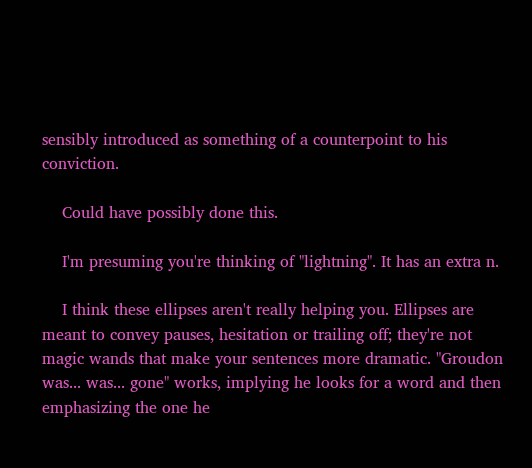sensibly introduced as something of a counterpoint to his conviction.

    Could have possibly done this.

    I'm presuming you're thinking of "lightning". It has an extra n.

    I think these ellipses aren't really helping you. Ellipses are meant to convey pauses, hesitation or trailing off; they're not magic wands that make your sentences more dramatic. "Groudon was... was... gone" works, implying he looks for a word and then emphasizing the one he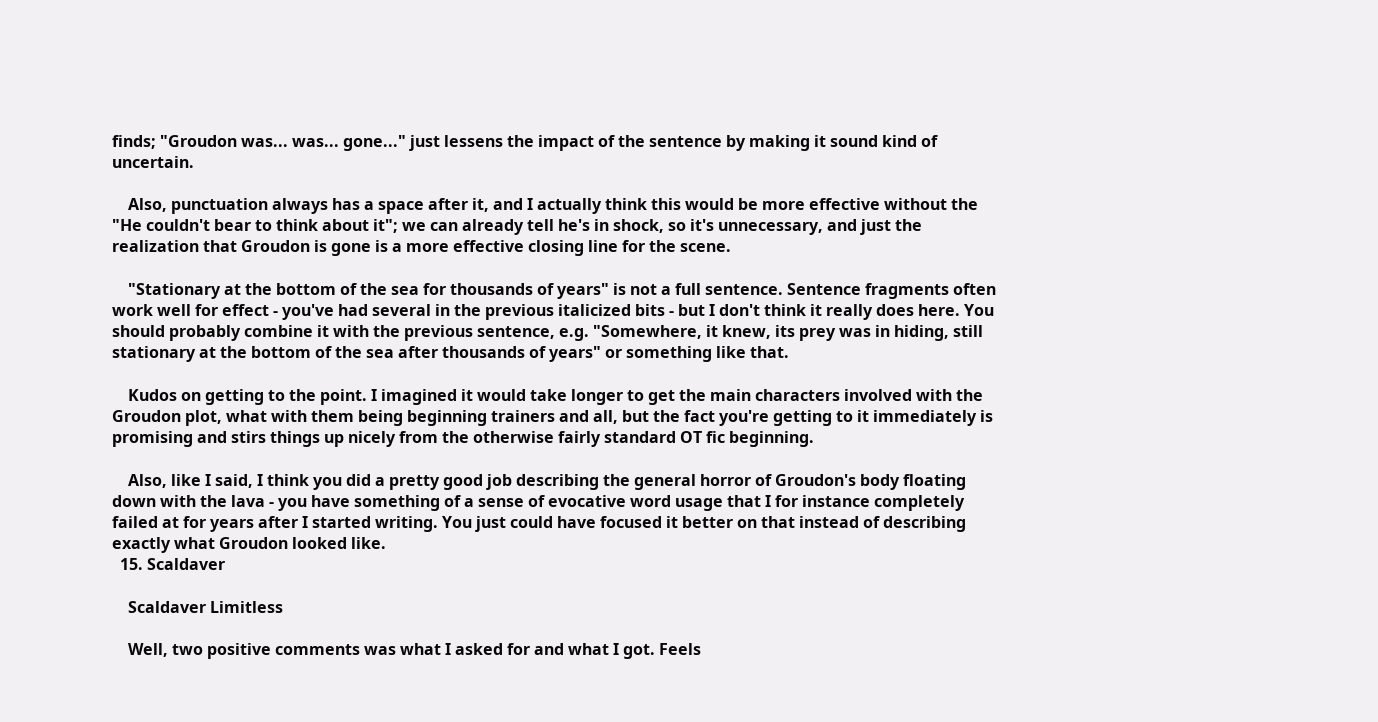finds; "Groudon was... was... gone..." just lessens the impact of the sentence by making it sound kind of uncertain.

    Also, punctuation always has a space after it, and I actually think this would be more effective without the "He couldn't bear to think about it"; we can already tell he's in shock, so it's unnecessary, and just the realization that Groudon is gone is a more effective closing line for the scene.

    "Stationary at the bottom of the sea for thousands of years" is not a full sentence. Sentence fragments often work well for effect - you've had several in the previous italicized bits - but I don't think it really does here. You should probably combine it with the previous sentence, e.g. "Somewhere, it knew, its prey was in hiding, still stationary at the bottom of the sea after thousands of years" or something like that.

    Kudos on getting to the point. I imagined it would take longer to get the main characters involved with the Groudon plot, what with them being beginning trainers and all, but the fact you're getting to it immediately is promising and stirs things up nicely from the otherwise fairly standard OT fic beginning.

    Also, like I said, I think you did a pretty good job describing the general horror of Groudon's body floating down with the lava - you have something of a sense of evocative word usage that I for instance completely failed at for years after I started writing. You just could have focused it better on that instead of describing exactly what Groudon looked like.
  15. Scaldaver

    Scaldaver Limitless

    Well, two positive comments was what I asked for and what I got. Feels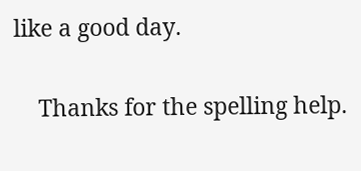like a good day.

    Thanks for the spelling help.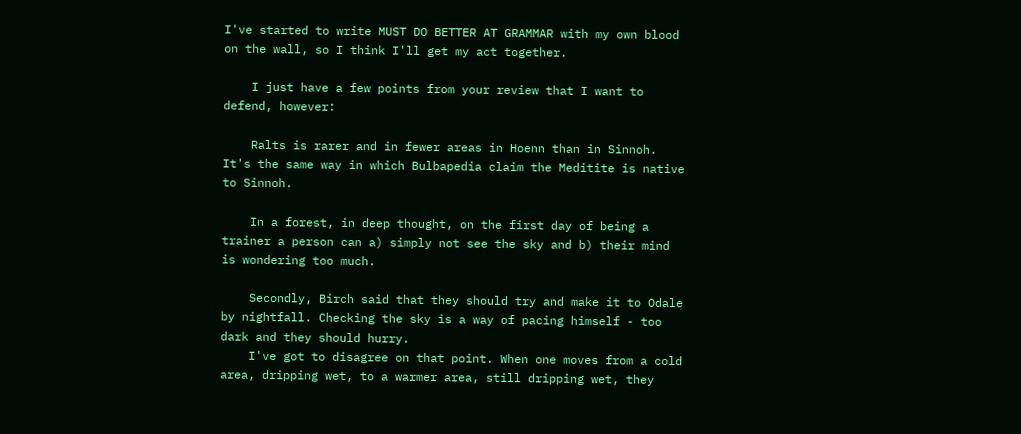I've started to write MUST DO BETTER AT GRAMMAR with my own blood on the wall, so I think I'll get my act together.

    I just have a few points from your review that I want to defend, however:

    Ralts is rarer and in fewer areas in Hoenn than in Sinnoh. It's the same way in which Bulbapedia claim the Meditite is native to Sinnoh.

    In a forest, in deep thought, on the first day of being a trainer a person can a) simply not see the sky and b) their mind is wondering too much.

    Secondly, Birch said that they should try and make it to Odale by nightfall. Checking the sky is a way of pacing himself - too dark and they should hurry.
    I've got to disagree on that point. When one moves from a cold area, dripping wet, to a warmer area, still dripping wet, they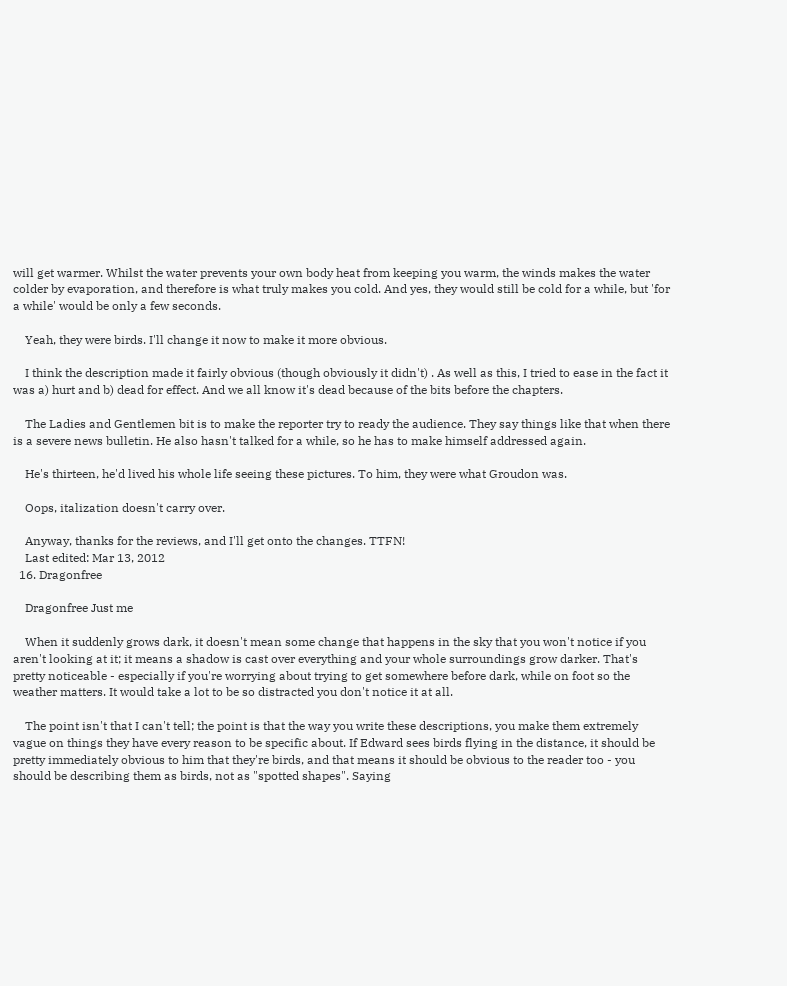will get warmer. Whilst the water prevents your own body heat from keeping you warm, the winds makes the water colder by evaporation, and therefore is what truly makes you cold. And yes, they would still be cold for a while, but 'for a while' would be only a few seconds.

    Yeah, they were birds. I'll change it now to make it more obvious.

    I think the description made it fairly obvious (though obviously it didn't) . As well as this, I tried to ease in the fact it was a) hurt and b) dead for effect. And we all know it's dead because of the bits before the chapters.

    The Ladies and Gentlemen bit is to make the reporter try to ready the audience. They say things like that when there is a severe news bulletin. He also hasn't talked for a while, so he has to make himself addressed again.

    He's thirteen, he'd lived his whole life seeing these pictures. To him, they were what Groudon was.

    Oops, italization doesn't carry over.

    Anyway, thanks for the reviews, and I'll get onto the changes. TTFN!
    Last edited: Mar 13, 2012
  16. Dragonfree

    Dragonfree Just me

    When it suddenly grows dark, it doesn't mean some change that happens in the sky that you won't notice if you aren't looking at it; it means a shadow is cast over everything and your whole surroundings grow darker. That's pretty noticeable - especially if you're worrying about trying to get somewhere before dark, while on foot so the weather matters. It would take a lot to be so distracted you don't notice it at all.

    The point isn't that I can't tell; the point is that the way you write these descriptions, you make them extremely vague on things they have every reason to be specific about. If Edward sees birds flying in the distance, it should be pretty immediately obvious to him that they're birds, and that means it should be obvious to the reader too - you should be describing them as birds, not as "spotted shapes". Saying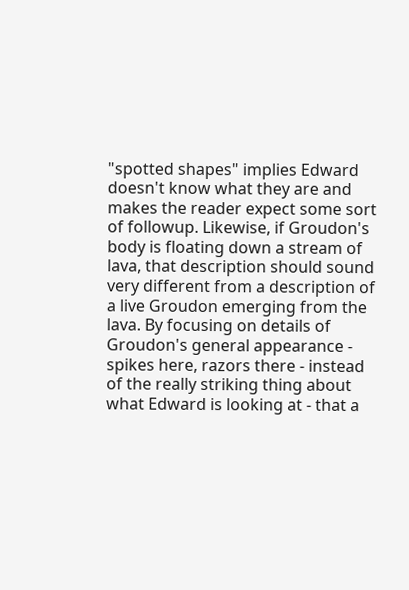"spotted shapes" implies Edward doesn't know what they are and makes the reader expect some sort of followup. Likewise, if Groudon's body is floating down a stream of lava, that description should sound very different from a description of a live Groudon emerging from the lava. By focusing on details of Groudon's general appearance - spikes here, razors there - instead of the really striking thing about what Edward is looking at - that a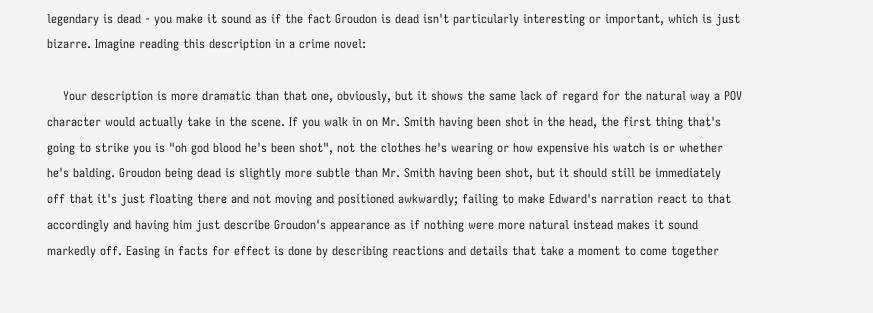legendary is dead - you make it sound as if the fact Groudon is dead isn't particularly interesting or important, which is just bizarre. Imagine reading this description in a crime novel:

    Your description is more dramatic than that one, obviously, but it shows the same lack of regard for the natural way a POV character would actually take in the scene. If you walk in on Mr. Smith having been shot in the head, the first thing that's going to strike you is "oh god blood he's been shot", not the clothes he's wearing or how expensive his watch is or whether he's balding. Groudon being dead is slightly more subtle than Mr. Smith having been shot, but it should still be immediately off that it's just floating there and not moving and positioned awkwardly; failing to make Edward's narration react to that accordingly and having him just describe Groudon's appearance as if nothing were more natural instead makes it sound markedly off. Easing in facts for effect is done by describing reactions and details that take a moment to come together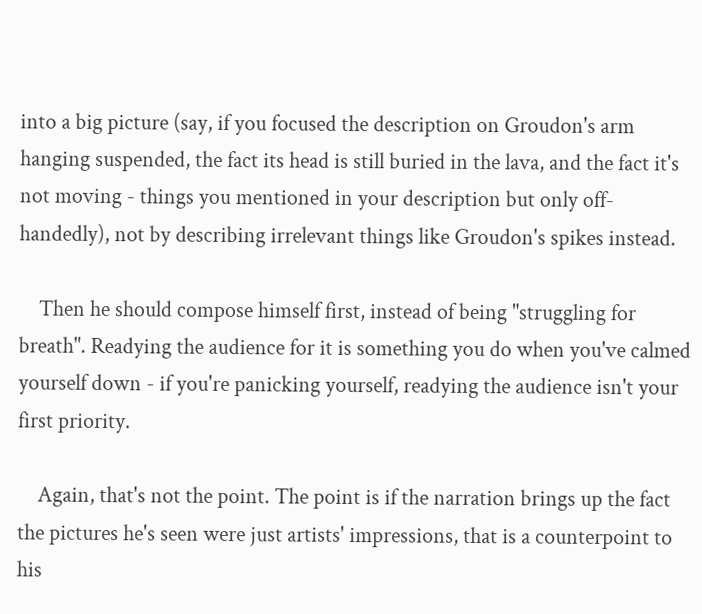into a big picture (say, if you focused the description on Groudon's arm hanging suspended, the fact its head is still buried in the lava, and the fact it's not moving - things you mentioned in your description but only off-handedly), not by describing irrelevant things like Groudon's spikes instead.

    Then he should compose himself first, instead of being "struggling for breath". Readying the audience for it is something you do when you've calmed yourself down - if you're panicking yourself, readying the audience isn't your first priority.

    Again, that's not the point. The point is if the narration brings up the fact the pictures he's seen were just artists' impressions, that is a counterpoint to his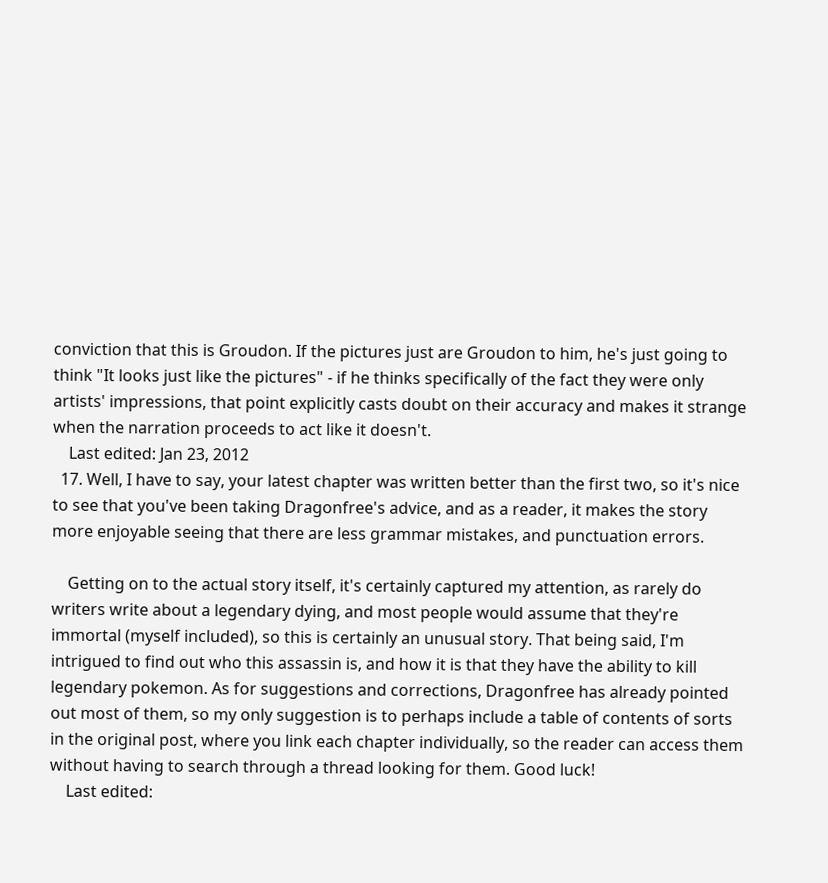conviction that this is Groudon. If the pictures just are Groudon to him, he's just going to think "It looks just like the pictures" - if he thinks specifically of the fact they were only artists' impressions, that point explicitly casts doubt on their accuracy and makes it strange when the narration proceeds to act like it doesn't.
    Last edited: Jan 23, 2012
  17. Well, I have to say, your latest chapter was written better than the first two, so it's nice to see that you've been taking Dragonfree's advice, and as a reader, it makes the story more enjoyable seeing that there are less grammar mistakes, and punctuation errors.

    Getting on to the actual story itself, it's certainly captured my attention, as rarely do writers write about a legendary dying, and most people would assume that they're immortal (myself included), so this is certainly an unusual story. That being said, I'm intrigued to find out who this assassin is, and how it is that they have the ability to kill legendary pokemon. As for suggestions and corrections, Dragonfree has already pointed out most of them, so my only suggestion is to perhaps include a table of contents of sorts in the original post, where you link each chapter individually, so the reader can access them without having to search through a thread looking for them. Good luck!
    Last edited: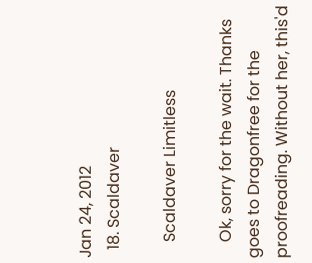Jan 24, 2012
  18. Scaldaver

    Scaldaver Limitless

    Ok, sorry for the wait. Thanks goes to Dragonfree for the proofreading. Without her, this'd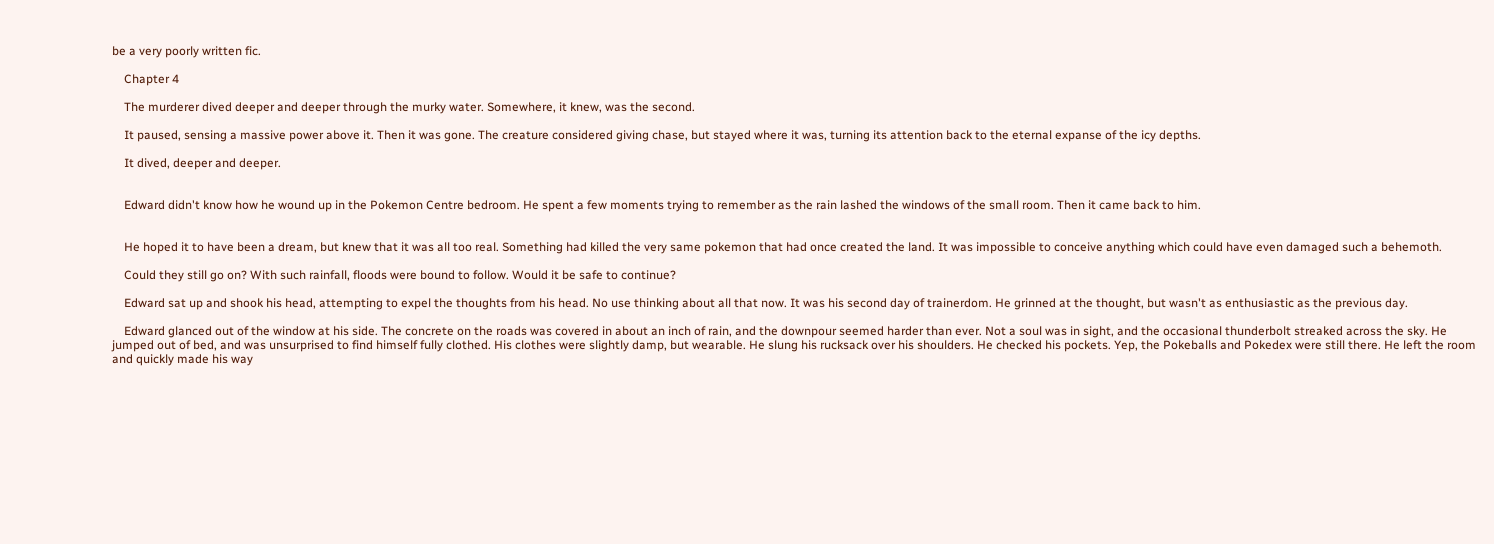be a very poorly written fic.

    Chapter 4

    The murderer dived deeper and deeper through the murky water. Somewhere, it knew, was the second.

    It paused, sensing a massive power above it. Then it was gone. The creature considered giving chase, but stayed where it was, turning its attention back to the eternal expanse of the icy depths.

    It dived, deeper and deeper.


    Edward didn't know how he wound up in the Pokemon Centre bedroom. He spent a few moments trying to remember as the rain lashed the windows of the small room. Then it came back to him.


    He hoped it to have been a dream, but knew that it was all too real. Something had killed the very same pokemon that had once created the land. It was impossible to conceive anything which could have even damaged such a behemoth.

    Could they still go on? With such rainfall, floods were bound to follow. Would it be safe to continue?

    Edward sat up and shook his head, attempting to expel the thoughts from his head. No use thinking about all that now. It was his second day of trainerdom. He grinned at the thought, but wasn't as enthusiastic as the previous day.

    Edward glanced out of the window at his side. The concrete on the roads was covered in about an inch of rain, and the downpour seemed harder than ever. Not a soul was in sight, and the occasional thunderbolt streaked across the sky. He jumped out of bed, and was unsurprised to find himself fully clothed. His clothes were slightly damp, but wearable. He slung his rucksack over his shoulders. He checked his pockets. Yep, the Pokeballs and Pokedex were still there. He left the room and quickly made his way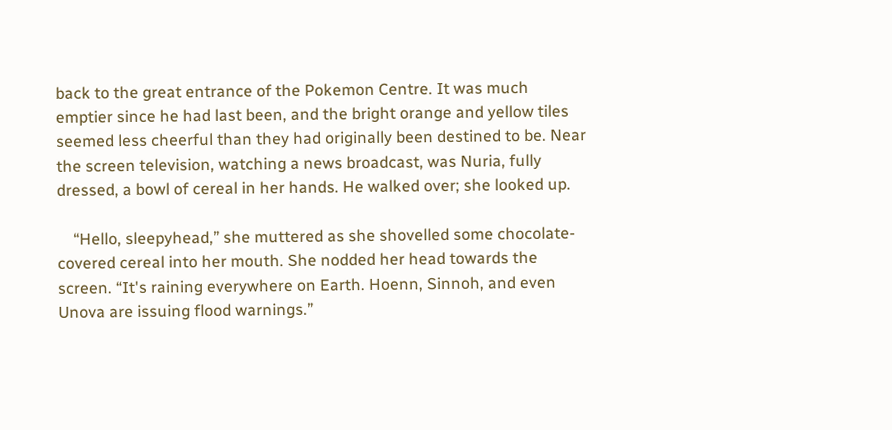back to the great entrance of the Pokemon Centre. It was much emptier since he had last been, and the bright orange and yellow tiles seemed less cheerful than they had originally been destined to be. Near the screen television, watching a news broadcast, was Nuria, fully dressed, a bowl of cereal in her hands. He walked over; she looked up.

    “Hello, sleepyhead,” she muttered as she shovelled some chocolate-covered cereal into her mouth. She nodded her head towards the screen. “It's raining everywhere on Earth. Hoenn, Sinnoh, and even Unova are issuing flood warnings.”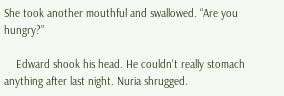She took another mouthful and swallowed. “Are you hungry?”

    Edward shook his head. He couldn't really stomach anything after last night. Nuria shrugged.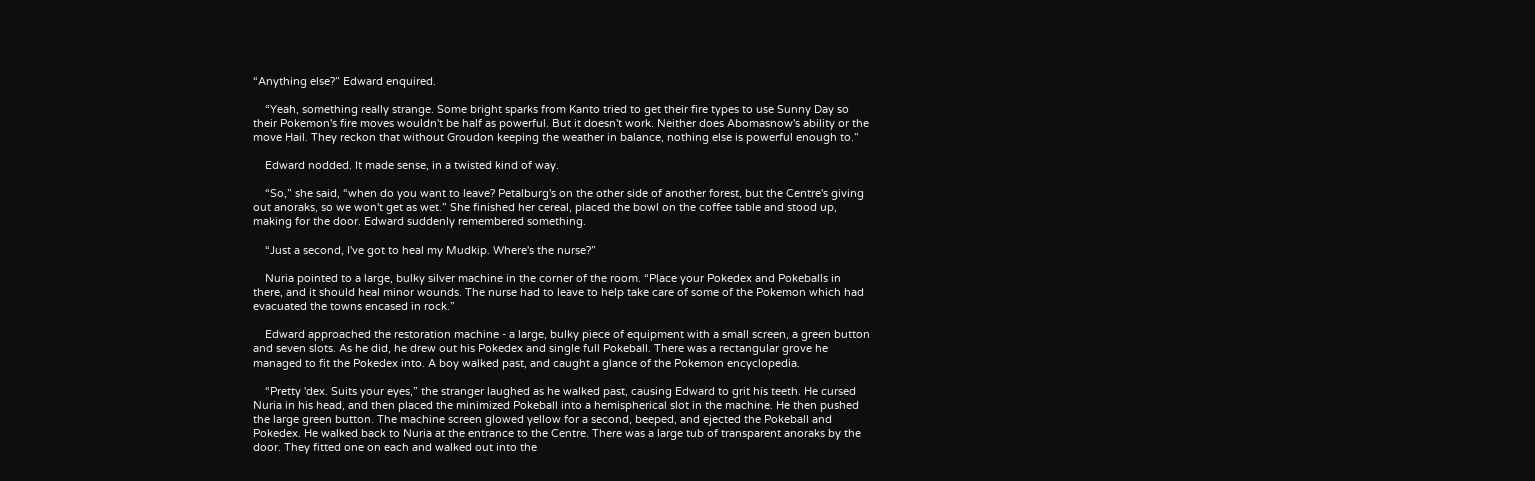“Anything else?” Edward enquired.

    “Yeah, something really strange. Some bright sparks from Kanto tried to get their fire types to use Sunny Day so their Pokemon's fire moves wouldn't be half as powerful. But it doesn't work. Neither does Abomasnow's ability or the move Hail. They reckon that without Groudon keeping the weather in balance, nothing else is powerful enough to.”

    Edward nodded. It made sense, in a twisted kind of way.

    “So,” she said, “when do you want to leave? Petalburg's on the other side of another forest, but the Centre's giving out anoraks, so we won't get as wet.” She finished her cereal, placed the bowl on the coffee table and stood up, making for the door. Edward suddenly remembered something.

    “Just a second, I've got to heal my Mudkip. Where's the nurse?”

    Nuria pointed to a large, bulky silver machine in the corner of the room. “Place your Pokedex and Pokeballs in there, and it should heal minor wounds. The nurse had to leave to help take care of some of the Pokemon which had evacuated the towns encased in rock.”

    Edward approached the restoration machine - a large, bulky piece of equipment with a small screen, a green button and seven slots. As he did, he drew out his Pokedex and single full Pokeball. There was a rectangular grove he managed to fit the Pokedex into. A boy walked past, and caught a glance of the Pokemon encyclopedia.

    “Pretty 'dex. Suits your eyes,” the stranger laughed as he walked past, causing Edward to grit his teeth. He cursed Nuria in his head, and then placed the minimized Pokeball into a hemispherical slot in the machine. He then pushed the large green button. The machine screen glowed yellow for a second, beeped, and ejected the Pokeball and Pokedex. He walked back to Nuria at the entrance to the Centre. There was a large tub of transparent anoraks by the door. They fitted one on each and walked out into the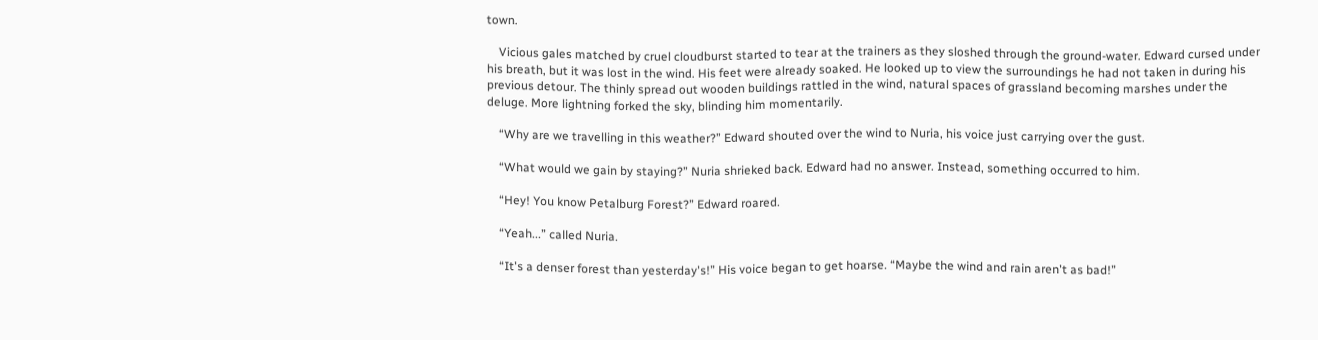town.

    Vicious gales matched by cruel cloudburst started to tear at the trainers as they sloshed through the ground-water. Edward cursed under his breath, but it was lost in the wind. His feet were already soaked. He looked up to view the surroundings he had not taken in during his previous detour. The thinly spread out wooden buildings rattled in the wind, natural spaces of grassland becoming marshes under the deluge. More lightning forked the sky, blinding him momentarily.

    “Why are we travelling in this weather?” Edward shouted over the wind to Nuria, his voice just carrying over the gust.

    “What would we gain by staying?” Nuria shrieked back. Edward had no answer. Instead, something occurred to him.

    “Hey! You know Petalburg Forest?” Edward roared.

    “Yeah...” called Nuria.

    “It's a denser forest than yesterday's!” His voice began to get hoarse. “Maybe the wind and rain aren't as bad!”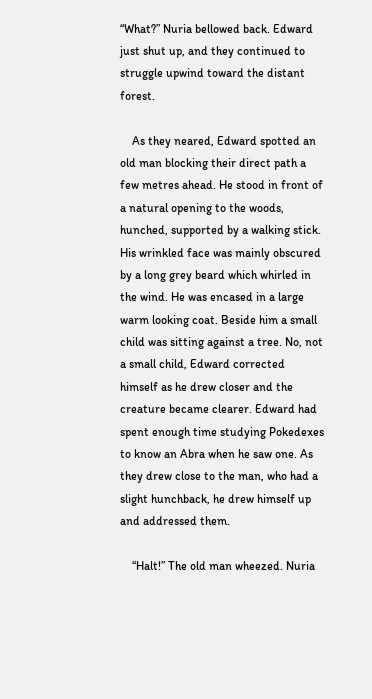“What?” Nuria bellowed back. Edward just shut up, and they continued to struggle upwind toward the distant forest.

    As they neared, Edward spotted an old man blocking their direct path a few metres ahead. He stood in front of a natural opening to the woods, hunched, supported by a walking stick. His wrinkled face was mainly obscured by a long grey beard which whirled in the wind. He was encased in a large warm looking coat. Beside him a small child was sitting against a tree. No, not a small child, Edward corrected himself as he drew closer and the creature became clearer. Edward had spent enough time studying Pokedexes to know an Abra when he saw one. As they drew close to the man, who had a slight hunchback, he drew himself up and addressed them.

    “Halt!” The old man wheezed. Nuria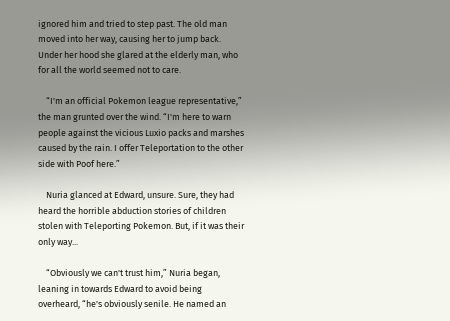ignored him and tried to step past. The old man moved into her way, causing her to jump back. Under her hood she glared at the elderly man, who for all the world seemed not to care.

    “I'm an official Pokemon league representative,” the man grunted over the wind. “I'm here to warn people against the vicious Luxio packs and marshes caused by the rain. I offer Teleportation to the other side with Poof here.”

    Nuria glanced at Edward, unsure. Sure, they had heard the horrible abduction stories of children stolen with Teleporting Pokemon. But, if it was their only way...

    “Obviously we can't trust him,” Nuria began, leaning in towards Edward to avoid being overheard, “he's obviously senile. He named an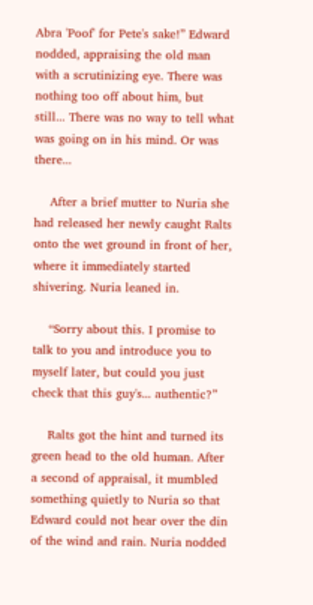Abra 'Poof' for Pete's sake!” Edward nodded, appraising the old man with a scrutinizing eye. There was nothing too off about him, but still... There was no way to tell what was going on in his mind. Or was there...

    After a brief mutter to Nuria she had released her newly caught Ralts onto the wet ground in front of her, where it immediately started shivering. Nuria leaned in.

    “Sorry about this. I promise to talk to you and introduce you to myself later, but could you just check that this guy's... authentic?”

    Ralts got the hint and turned its green head to the old human. After a second of appraisal, it mumbled something quietly to Nuria so that Edward could not hear over the din of the wind and rain. Nuria nodded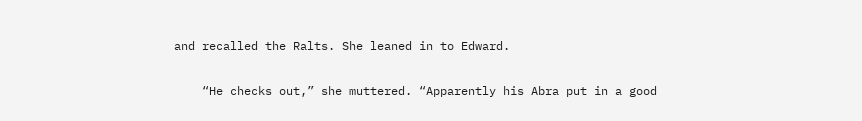and recalled the Ralts. She leaned in to Edward.

    “He checks out,” she muttered. “Apparently his Abra put in a good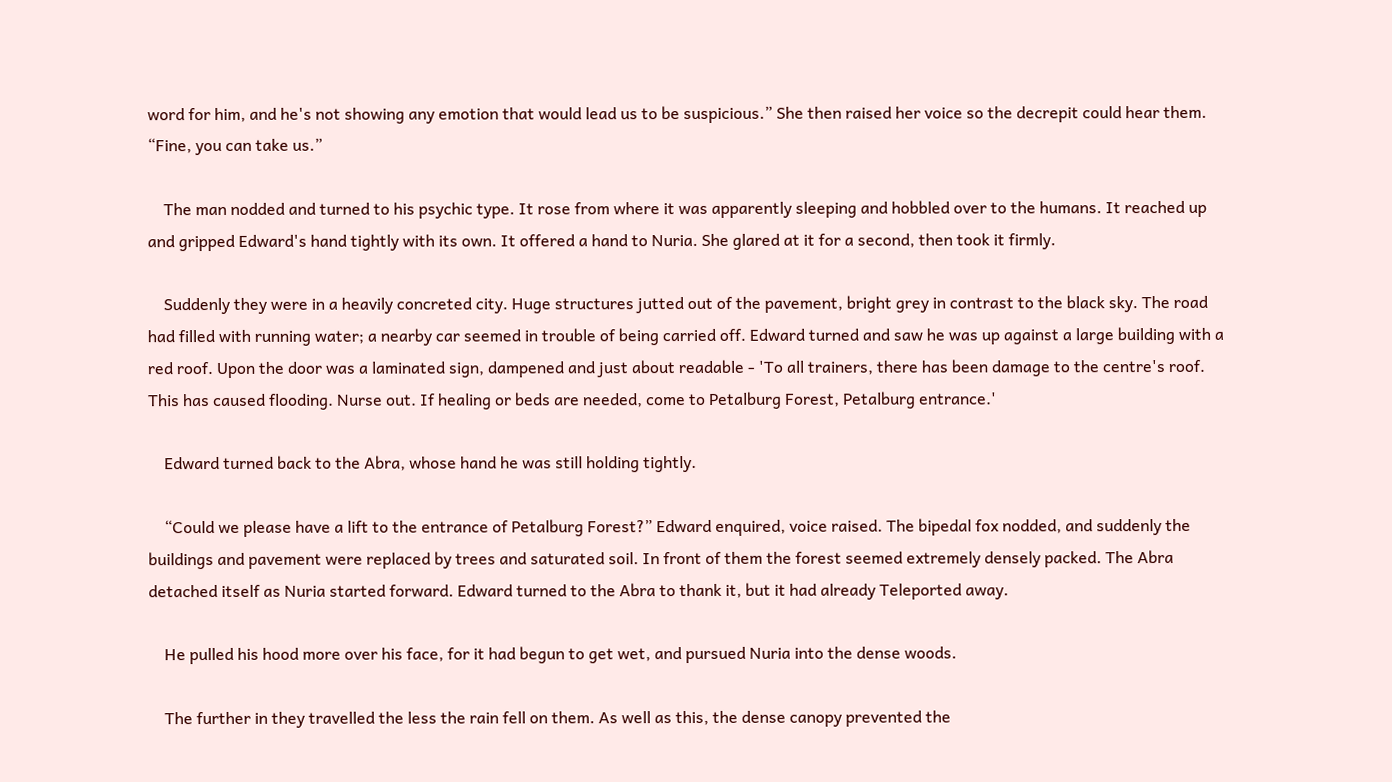word for him, and he's not showing any emotion that would lead us to be suspicious.” She then raised her voice so the decrepit could hear them. “Fine, you can take us.”

    The man nodded and turned to his psychic type. It rose from where it was apparently sleeping and hobbled over to the humans. It reached up and gripped Edward's hand tightly with its own. It offered a hand to Nuria. She glared at it for a second, then took it firmly.

    Suddenly they were in a heavily concreted city. Huge structures jutted out of the pavement, bright grey in contrast to the black sky. The road had filled with running water; a nearby car seemed in trouble of being carried off. Edward turned and saw he was up against a large building with a red roof. Upon the door was a laminated sign, dampened and just about readable - 'To all trainers, there has been damage to the centre's roof. This has caused flooding. Nurse out. If healing or beds are needed, come to Petalburg Forest, Petalburg entrance.'

    Edward turned back to the Abra, whose hand he was still holding tightly.

    “Could we please have a lift to the entrance of Petalburg Forest?” Edward enquired, voice raised. The bipedal fox nodded, and suddenly the buildings and pavement were replaced by trees and saturated soil. In front of them the forest seemed extremely densely packed. The Abra detached itself as Nuria started forward. Edward turned to the Abra to thank it, but it had already Teleported away.

    He pulled his hood more over his face, for it had begun to get wet, and pursued Nuria into the dense woods.

    The further in they travelled the less the rain fell on them. As well as this, the dense canopy prevented the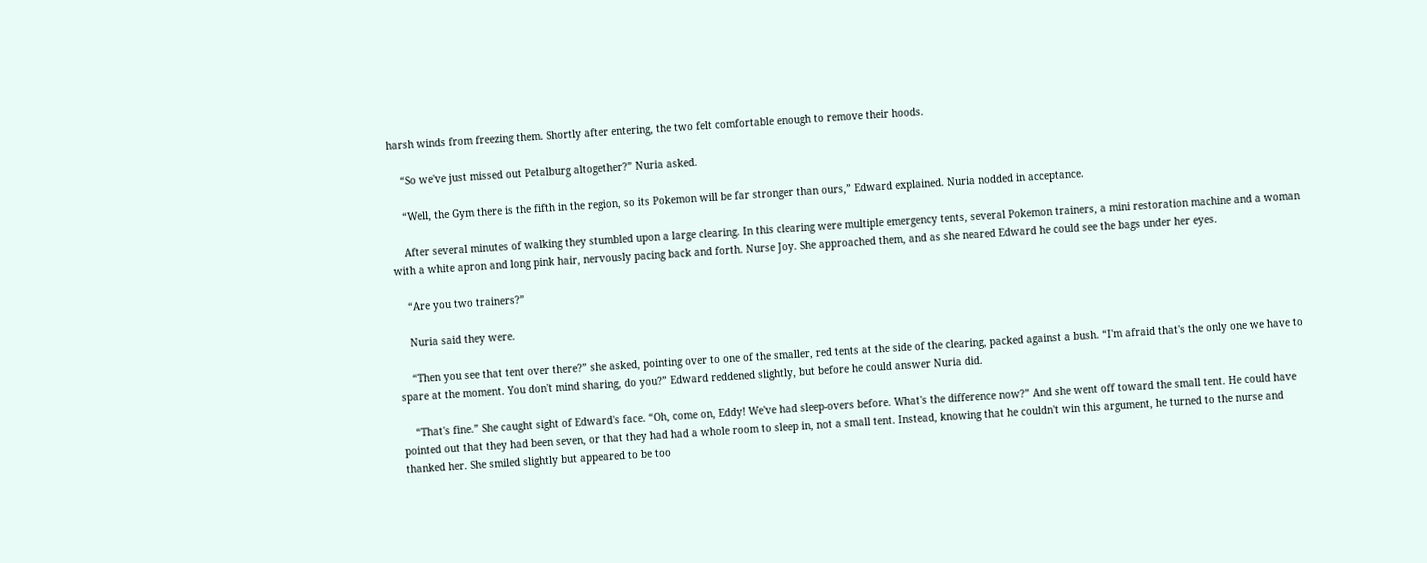harsh winds from freezing them. Shortly after entering, the two felt comfortable enough to remove their hoods.

    “So we've just missed out Petalburg altogether?” Nuria asked.

    “Well, the Gym there is the fifth in the region, so its Pokemon will be far stronger than ours,” Edward explained. Nuria nodded in acceptance.

    After several minutes of walking they stumbled upon a large clearing. In this clearing were multiple emergency tents, several Pokemon trainers, a mini restoration machine and a woman with a white apron and long pink hair, nervously pacing back and forth. Nurse Joy. She approached them, and as she neared Edward he could see the bags under her eyes.

    “Are you two trainers?”

    Nuria said they were.

    “Then you see that tent over there?” she asked, pointing over to one of the smaller, red tents at the side of the clearing, packed against a bush. “I'm afraid that's the only one we have to spare at the moment. You don't mind sharing, do you?” Edward reddened slightly, but before he could answer Nuria did.

    “That's fine.” She caught sight of Edward's face. “Oh, come on, Eddy! We've had sleep-overs before. What's the difference now?” And she went off toward the small tent. He could have pointed out that they had been seven, or that they had had a whole room to sleep in, not a small tent. Instead, knowing that he couldn't win this argument, he turned to the nurse and thanked her. She smiled slightly but appeared to be too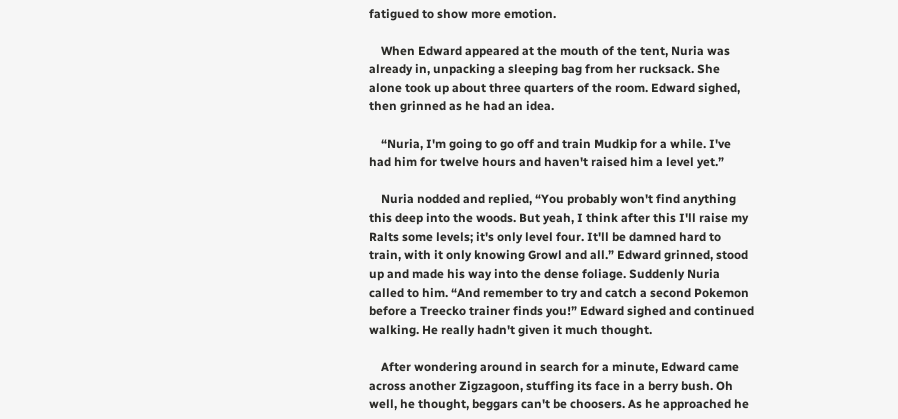fatigued to show more emotion.

    When Edward appeared at the mouth of the tent, Nuria was already in, unpacking a sleeping bag from her rucksack. She alone took up about three quarters of the room. Edward sighed, then grinned as he had an idea.

    “Nuria, I'm going to go off and train Mudkip for a while. I've had him for twelve hours and haven't raised him a level yet.”

    Nuria nodded and replied, “You probably won't find anything this deep into the woods. But yeah, I think after this I'll raise my Ralts some levels; it's only level four. It'll be damned hard to train, with it only knowing Growl and all.” Edward grinned, stood up and made his way into the dense foliage. Suddenly Nuria called to him. “And remember to try and catch a second Pokemon before a Treecko trainer finds you!” Edward sighed and continued walking. He really hadn't given it much thought.

    After wondering around in search for a minute, Edward came across another Zigzagoon, stuffing its face in a berry bush. Oh well, he thought, beggars can't be choosers. As he approached he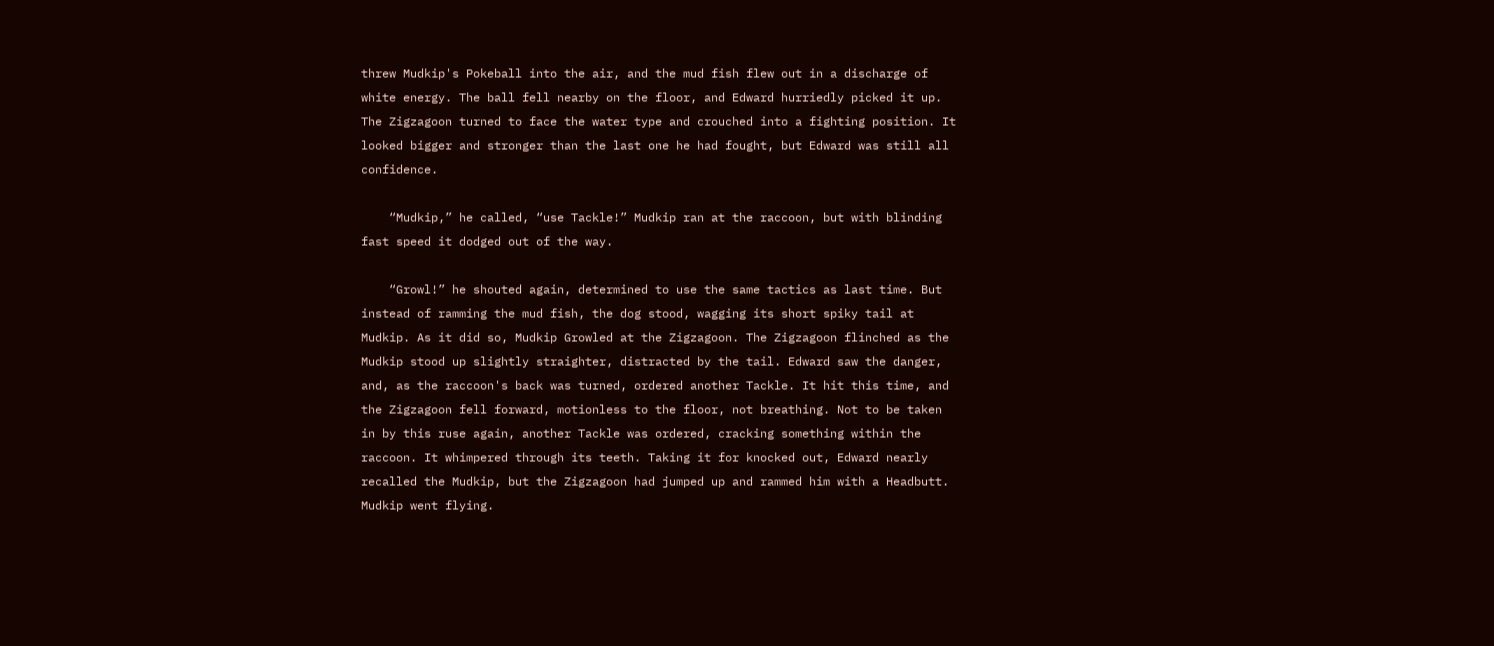threw Mudkip's Pokeball into the air, and the mud fish flew out in a discharge of white energy. The ball fell nearby on the floor, and Edward hurriedly picked it up. The Zigzagoon turned to face the water type and crouched into a fighting position. It looked bigger and stronger than the last one he had fought, but Edward was still all confidence.

    “Mudkip,” he called, “use Tackle!” Mudkip ran at the raccoon, but with blinding fast speed it dodged out of the way.

    “Growl!” he shouted again, determined to use the same tactics as last time. But instead of ramming the mud fish, the dog stood, wagging its short spiky tail at Mudkip. As it did so, Mudkip Growled at the Zigzagoon. The Zigzagoon flinched as the Mudkip stood up slightly straighter, distracted by the tail. Edward saw the danger, and, as the raccoon's back was turned, ordered another Tackle. It hit this time, and the Zigzagoon fell forward, motionless to the floor, not breathing. Not to be taken in by this ruse again, another Tackle was ordered, cracking something within the raccoon. It whimpered through its teeth. Taking it for knocked out, Edward nearly recalled the Mudkip, but the Zigzagoon had jumped up and rammed him with a Headbutt. Mudkip went flying.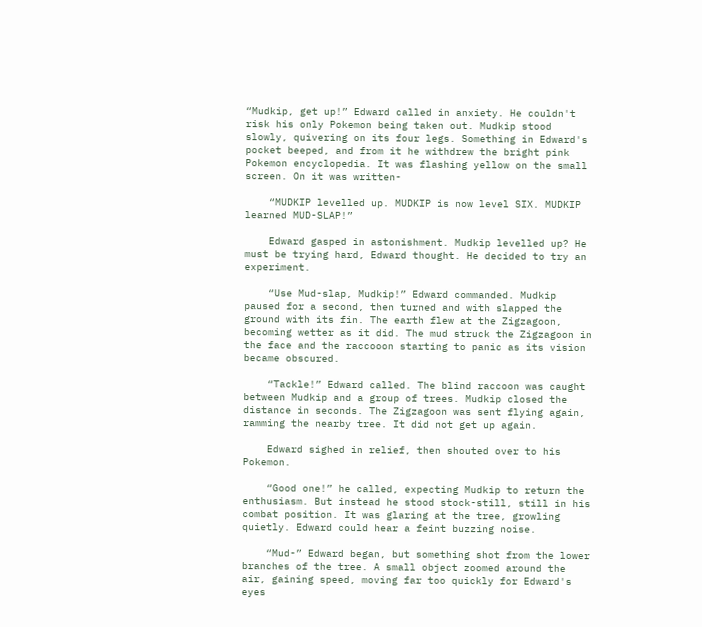“Mudkip, get up!” Edward called in anxiety. He couldn't risk his only Pokemon being taken out. Mudkip stood slowly, quivering on its four legs. Something in Edward's pocket beeped, and from it he withdrew the bright pink Pokemon encyclopedia. It was flashing yellow on the small screen. On it was written-

    “MUDKIP levelled up. MUDKIP is now level SIX. MUDKIP learned MUD-SLAP!”

    Edward gasped in astonishment. Mudkip levelled up? He must be trying hard, Edward thought. He decided to try an experiment.

    “Use Mud-slap, Mudkip!” Edward commanded. Mudkip paused for a second, then turned and with slapped the ground with its fin. The earth flew at the Zigzagoon, becoming wetter as it did. The mud struck the Zigzagoon in the face and the raccooon starting to panic as its vision became obscured.

    “Tackle!” Edward called. The blind raccoon was caught between Mudkip and a group of trees. Mudkip closed the distance in seconds. The Zigzagoon was sent flying again, ramming the nearby tree. It did not get up again.

    Edward sighed in relief, then shouted over to his Pokemon.

    “Good one!” he called, expecting Mudkip to return the enthusiasm. But instead he stood stock-still, still in his combat position. It was glaring at the tree, growling quietly. Edward could hear a feint buzzing noise.

    “Mud-” Edward began, but something shot from the lower branches of the tree. A small object zoomed around the air, gaining speed, moving far too quickly for Edward's eyes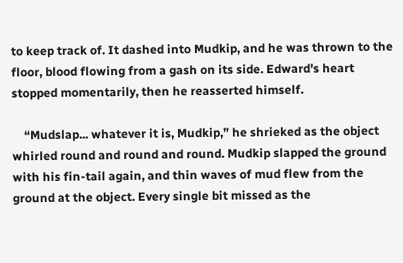to keep track of. It dashed into Mudkip, and he was thrown to the floor, blood flowing from a gash on its side. Edward's heart stopped momentarily, then he reasserted himself.

    “Mudslap... whatever it is, Mudkip,” he shrieked as the object whirled round and round and round. Mudkip slapped the ground with his fin-tail again, and thin waves of mud flew from the ground at the object. Every single bit missed as the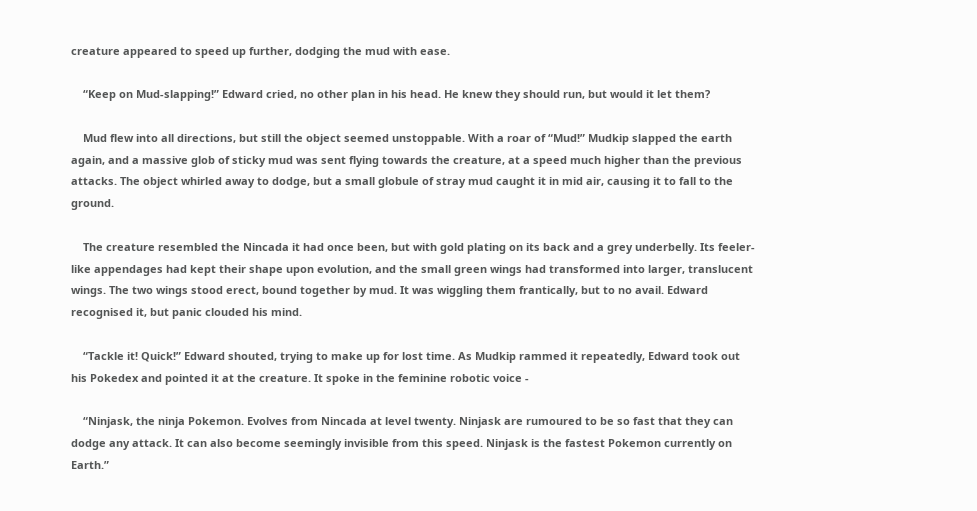creature appeared to speed up further, dodging the mud with ease.

    “Keep on Mud-slapping!” Edward cried, no other plan in his head. He knew they should run, but would it let them?

    Mud flew into all directions, but still the object seemed unstoppable. With a roar of “Mud!” Mudkip slapped the earth again, and a massive glob of sticky mud was sent flying towards the creature, at a speed much higher than the previous attacks. The object whirled away to dodge, but a small globule of stray mud caught it in mid air, causing it to fall to the ground.

    The creature resembled the Nincada it had once been, but with gold plating on its back and a grey underbelly. Its feeler-like appendages had kept their shape upon evolution, and the small green wings had transformed into larger, translucent wings. The two wings stood erect, bound together by mud. It was wiggling them frantically, but to no avail. Edward recognised it, but panic clouded his mind.

    “Tackle it! Quick!” Edward shouted, trying to make up for lost time. As Mudkip rammed it repeatedly, Edward took out his Pokedex and pointed it at the creature. It spoke in the feminine robotic voice -

    “Ninjask, the ninja Pokemon. Evolves from Nincada at level twenty. Ninjask are rumoured to be so fast that they can dodge any attack. It can also become seemingly invisible from this speed. Ninjask is the fastest Pokemon currently on Earth.”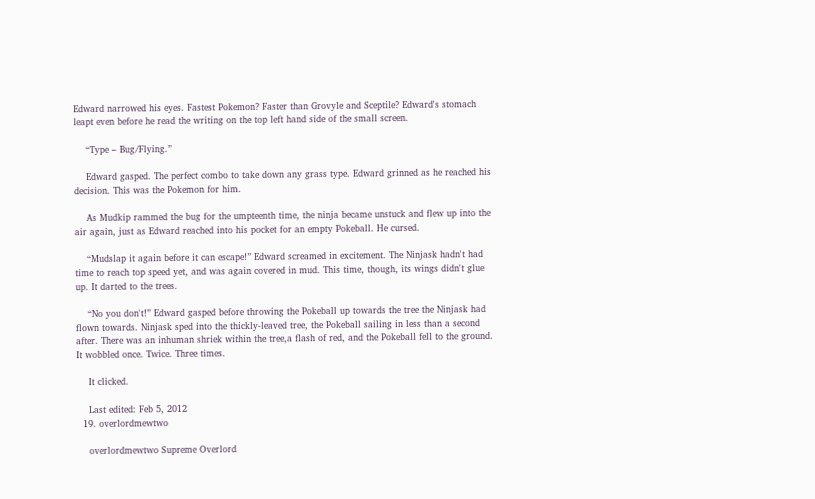Edward narrowed his eyes. Fastest Pokemon? Faster than Grovyle and Sceptile? Edward's stomach leapt even before he read the writing on the top left hand side of the small screen.

    “Type – Bug/Flying.”

    Edward gasped. The perfect combo to take down any grass type. Edward grinned as he reached his decision. This was the Pokemon for him.

    As Mudkip rammed the bug for the umpteenth time, the ninja became unstuck and flew up into the air again, just as Edward reached into his pocket for an empty Pokeball. He cursed.

    “Mudslap it again before it can escape!” Edward screamed in excitement. The Ninjask hadn't had time to reach top speed yet, and was again covered in mud. This time, though, its wings didn't glue up. It darted to the trees.

    “No you don't!” Edward gasped before throwing the Pokeball up towards the tree the Ninjask had flown towards. Ninjask sped into the thickly-leaved tree, the Pokeball sailing in less than a second after. There was an inhuman shriek within the tree,a flash of red, and the Pokeball fell to the ground. It wobbled once. Twice. Three times.

    It clicked.

    Last edited: Feb 5, 2012
  19. overlordmewtwo

    overlordmewtwo Supreme Overlord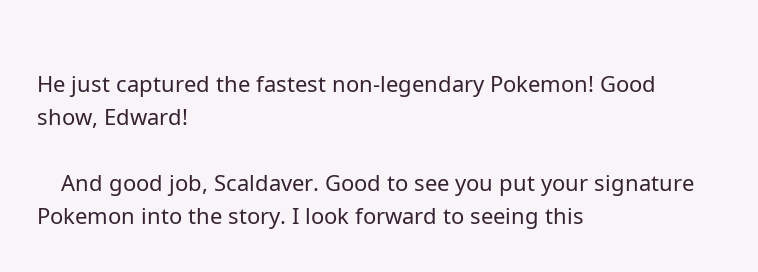He just captured the fastest non-legendary Pokemon! Good show, Edward!

    And good job, Scaldaver. Good to see you put your signature Pokemon into the story. I look forward to seeing this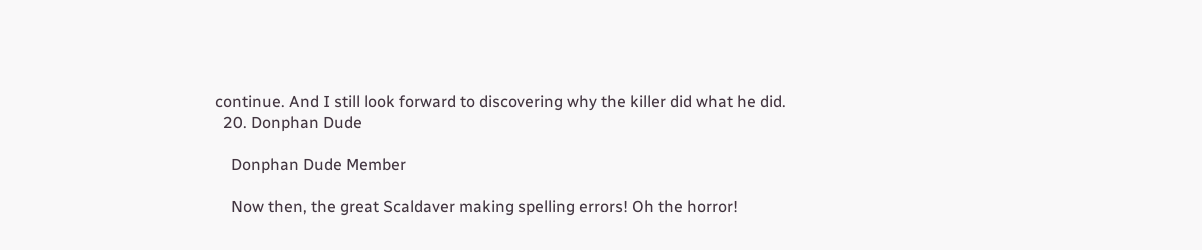continue. And I still look forward to discovering why the killer did what he did.
  20. Donphan Dude

    Donphan Dude Member

    Now then, the great Scaldaver making spelling errors! Oh the horror!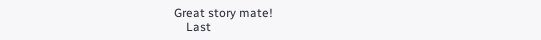Great story mate!
    Last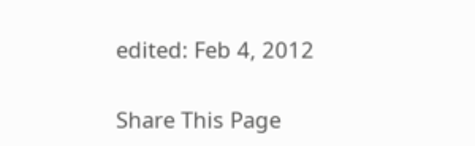edited: Feb 4, 2012

Share This Page